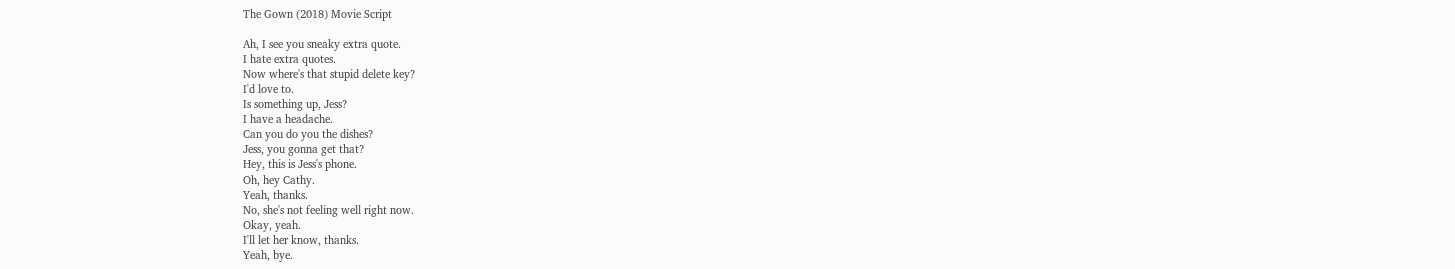The Gown (2018) Movie Script

Ah, I see you sneaky extra quote.
I hate extra quotes.
Now where's that stupid delete key?
I'd love to.
Is something up, Jess?
I have a headache.
Can you do you the dishes?
Jess, you gonna get that?
Hey, this is Jess's phone.
Oh, hey Cathy.
Yeah, thanks.
No, she's not feeling well right now.
Okay, yeah.
I'll let her know, thanks.
Yeah, bye.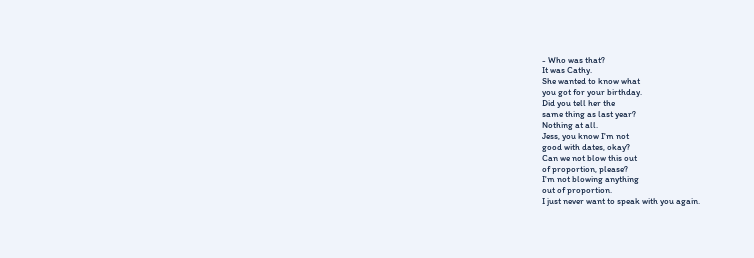- Who was that?
It was Cathy.
She wanted to know what
you got for your birthday.
Did you tell her the
same thing as last year?
Nothing at all.
Jess, you know I'm not
good with dates, okay?
Can we not blow this out
of proportion, please?
I'm not blowing anything
out of proportion.
I just never want to speak with you again.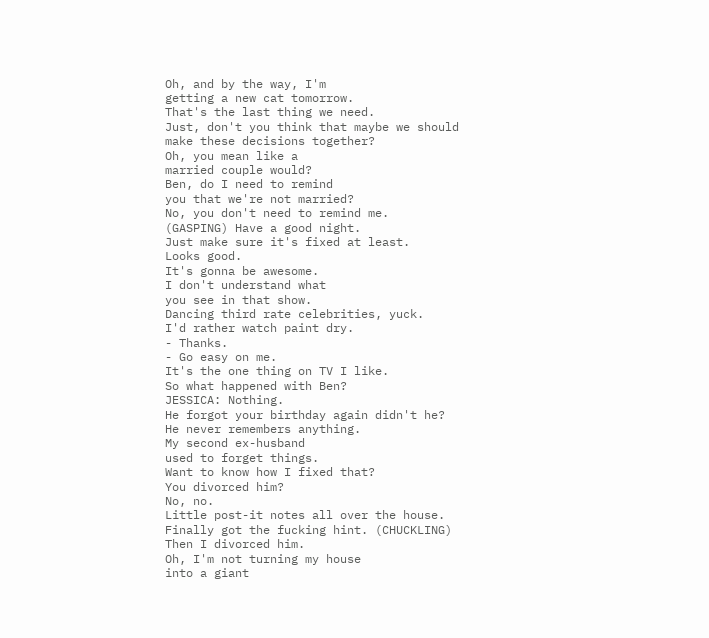Oh, and by the way, I'm
getting a new cat tomorrow.
That's the last thing we need.
Just, don't you think that maybe we should
make these decisions together?
Oh, you mean like a
married couple would?
Ben, do I need to remind
you that we're not married?
No, you don't need to remind me.
(GASPING) Have a good night.
Just make sure it's fixed at least.
Looks good.
It's gonna be awesome.
I don't understand what
you see in that show.
Dancing third rate celebrities, yuck.
I'd rather watch paint dry.
- Thanks.
- Go easy on me.
It's the one thing on TV I like.
So what happened with Ben?
JESSICA: Nothing.
He forgot your birthday again didn't he?
He never remembers anything.
My second ex-husband
used to forget things.
Want to know how I fixed that?
You divorced him?
No, no.
Little post-it notes all over the house.
Finally got the fucking hint. (CHUCKLING)
Then I divorced him.
Oh, I'm not turning my house
into a giant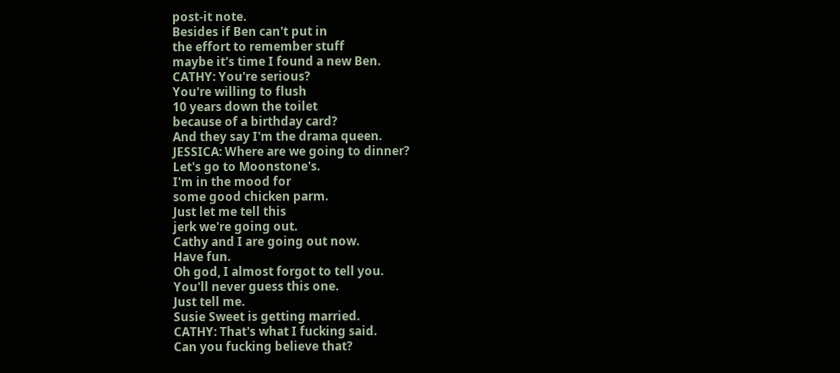post-it note.
Besides if Ben can't put in
the effort to remember stuff
maybe it's time I found a new Ben.
CATHY: You're serious?
You're willing to flush
10 years down the toilet
because of a birthday card?
And they say I'm the drama queen.
JESSICA: Where are we going to dinner?
Let's go to Moonstone's.
I'm in the mood for
some good chicken parm.
Just let me tell this
jerk we're going out.
Cathy and I are going out now.
Have fun.
Oh god, I almost forgot to tell you.
You'll never guess this one.
Just tell me.
Susie Sweet is getting married.
CATHY: That's what I fucking said.
Can you fucking believe that?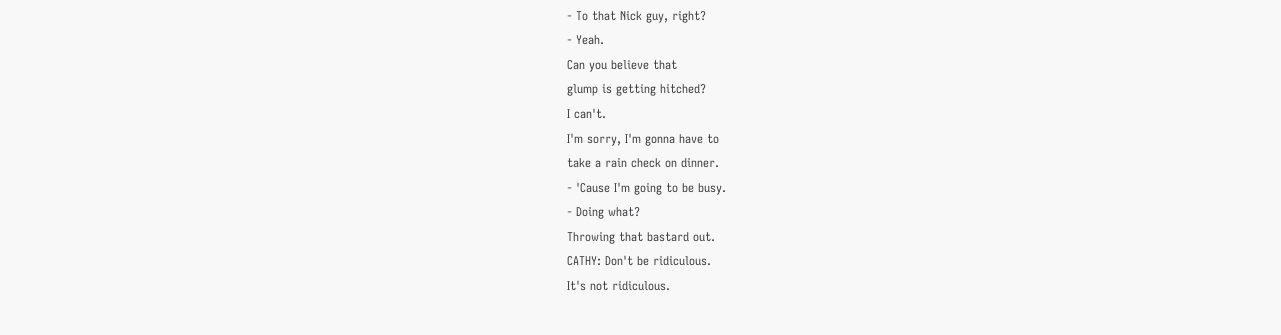- To that Nick guy, right?
- Yeah.
Can you believe that
glump is getting hitched?
I can't.
I'm sorry, I'm gonna have to
take a rain check on dinner.
- 'Cause I'm going to be busy.
- Doing what?
Throwing that bastard out.
CATHY: Don't be ridiculous.
It's not ridiculous.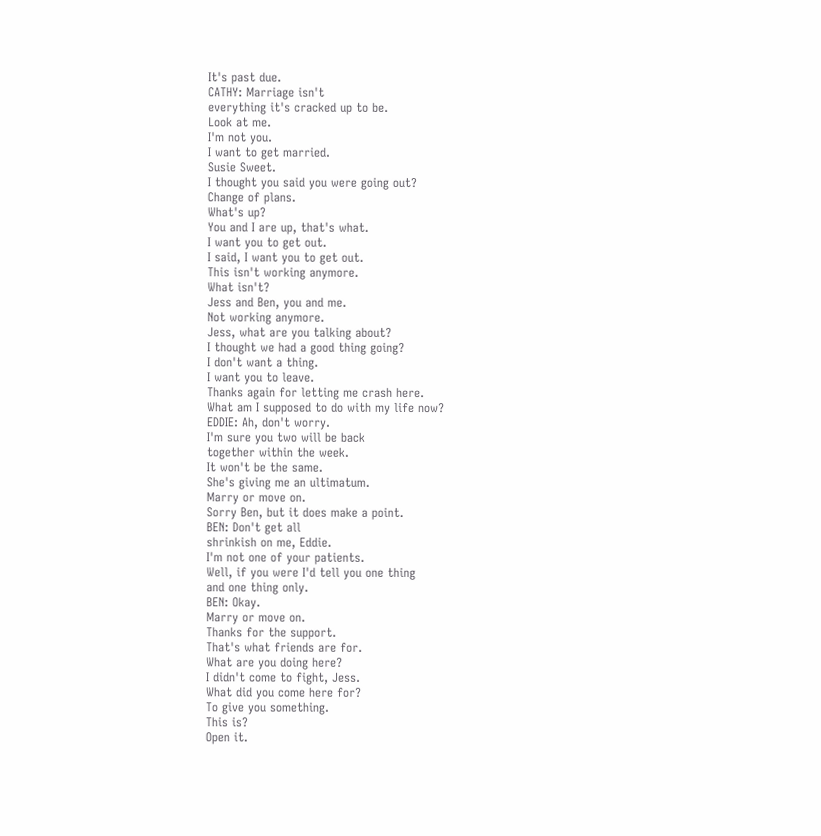It's past due.
CATHY: Marriage isn't
everything it's cracked up to be.
Look at me.
I'm not you.
I want to get married.
Susie Sweet.
I thought you said you were going out?
Change of plans.
What's up?
You and I are up, that's what.
I want you to get out.
I said, I want you to get out.
This isn't working anymore.
What isn't?
Jess and Ben, you and me.
Not working anymore.
Jess, what are you talking about?
I thought we had a good thing going?
I don't want a thing.
I want you to leave.
Thanks again for letting me crash here.
What am I supposed to do with my life now?
EDDIE: Ah, don't worry.
I'm sure you two will be back
together within the week.
It won't be the same.
She's giving me an ultimatum.
Marry or move on.
Sorry Ben, but it does make a point.
BEN: Don't get all
shrinkish on me, Eddie.
I'm not one of your patients.
Well, if you were I'd tell you one thing
and one thing only.
BEN: Okay.
Marry or move on.
Thanks for the support.
That's what friends are for.
What are you doing here?
I didn't come to fight, Jess.
What did you come here for?
To give you something.
This is?
Open it.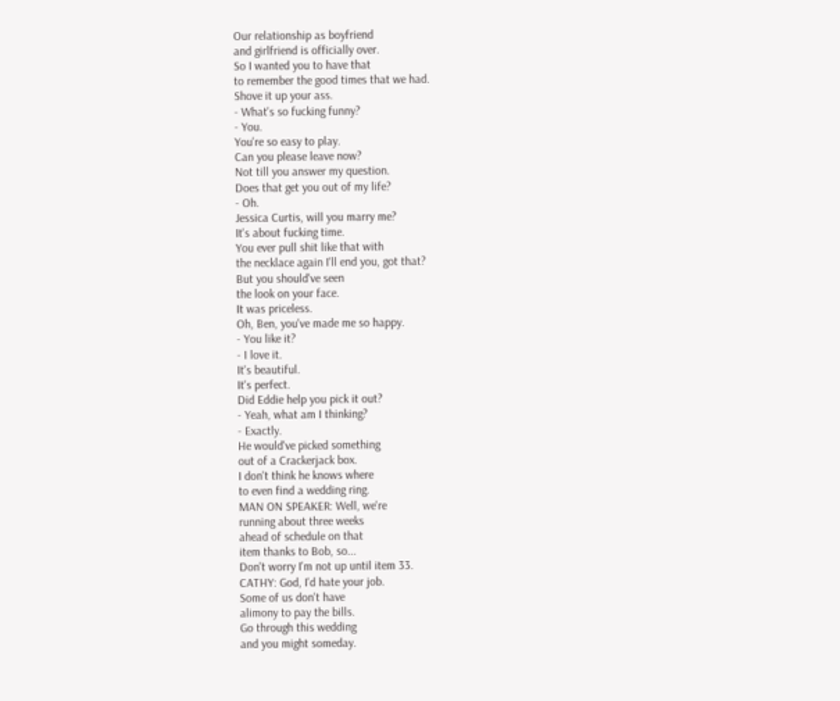Our relationship as boyfriend
and girlfriend is officially over.
So I wanted you to have that
to remember the good times that we had.
Shove it up your ass.
- What's so fucking funny?
- You.
You're so easy to play.
Can you please leave now?
Not till you answer my question.
Does that get you out of my life?
- Oh.
Jessica Curtis, will you marry me?
It's about fucking time.
You ever pull shit like that with
the necklace again I'll end you, got that?
But you should've seen
the look on your face.
It was priceless.
Oh, Ben, you've made me so happy.
- You like it?
- I love it.
It's beautiful.
It's perfect.
Did Eddie help you pick it out?
- Yeah, what am I thinking?
- Exactly.
He would've picked something
out of a Crackerjack box.
I don't think he knows where
to even find a wedding ring.
MAN ON SPEAKER: Well, we're
running about three weeks
ahead of schedule on that
item thanks to Bob, so...
Don't worry I'm not up until item 33.
CATHY: God, I'd hate your job.
Some of us don't have
alimony to pay the bills.
Go through this wedding
and you might someday.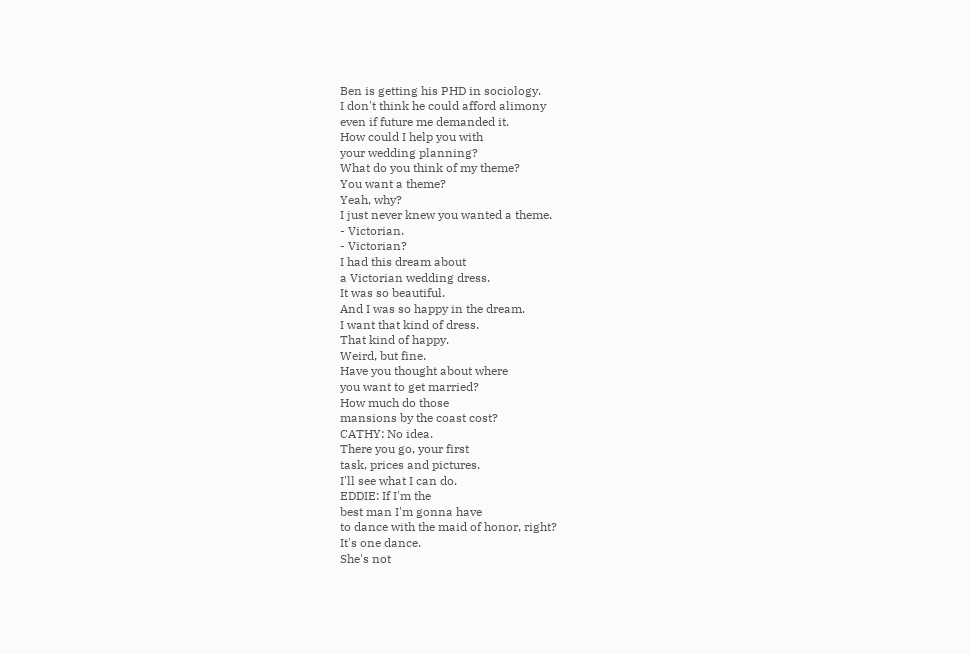Ben is getting his PHD in sociology.
I don't think he could afford alimony
even if future me demanded it.
How could I help you with
your wedding planning?
What do you think of my theme?
You want a theme?
Yeah, why?
I just never knew you wanted a theme.
- Victorian.
- Victorian?
I had this dream about
a Victorian wedding dress.
It was so beautiful.
And I was so happy in the dream.
I want that kind of dress.
That kind of happy.
Weird, but fine.
Have you thought about where
you want to get married?
How much do those
mansions by the coast cost?
CATHY: No idea.
There you go, your first
task, prices and pictures.
I'll see what I can do.
EDDIE: If I'm the
best man I'm gonna have
to dance with the maid of honor, right?
It's one dance.
She's not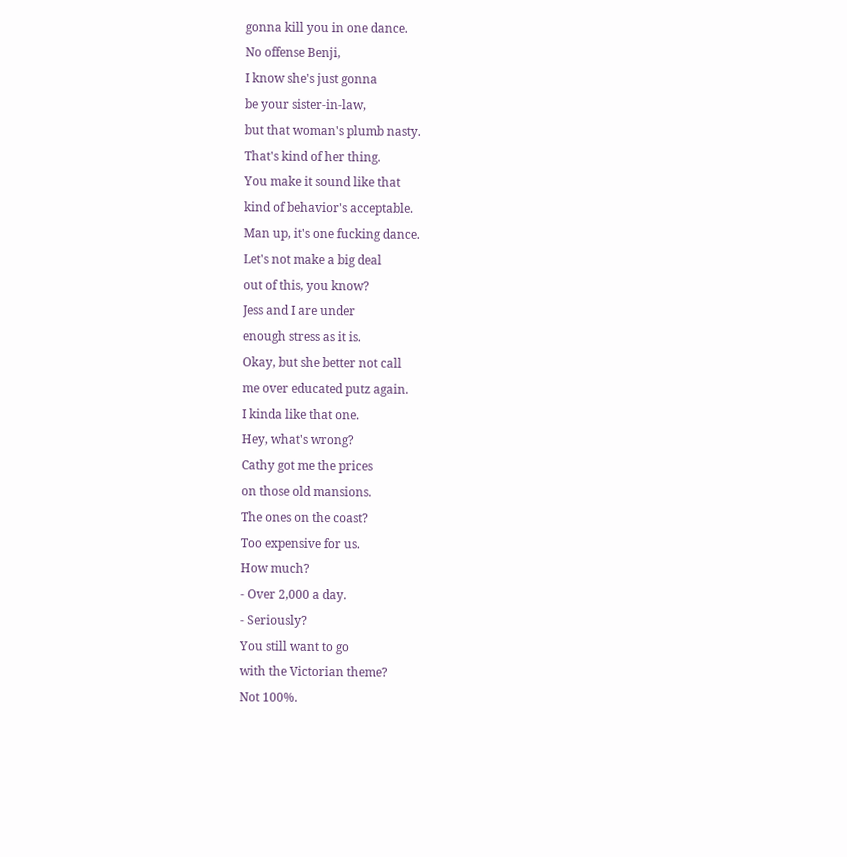gonna kill you in one dance.
No offense Benji,
I know she's just gonna
be your sister-in-law,
but that woman's plumb nasty.
That's kind of her thing.
You make it sound like that
kind of behavior's acceptable.
Man up, it's one fucking dance.
Let's not make a big deal
out of this, you know?
Jess and I are under
enough stress as it is.
Okay, but she better not call
me over educated putz again.
I kinda like that one.
Hey, what's wrong?
Cathy got me the prices
on those old mansions.
The ones on the coast?
Too expensive for us.
How much?
- Over 2,000 a day.
- Seriously?
You still want to go
with the Victorian theme?
Not 100%.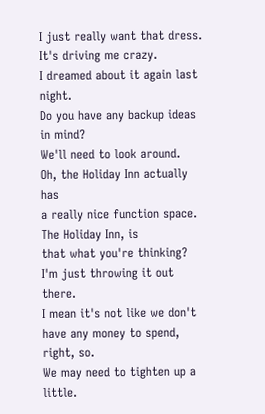I just really want that dress.
It's driving me crazy.
I dreamed about it again last night.
Do you have any backup ideas in mind?
We'll need to look around.
Oh, the Holiday Inn actually has
a really nice function space.
The Holiday Inn, is
that what you're thinking?
I'm just throwing it out there.
I mean it's not like we don't
have any money to spend, right, so.
We may need to tighten up a little.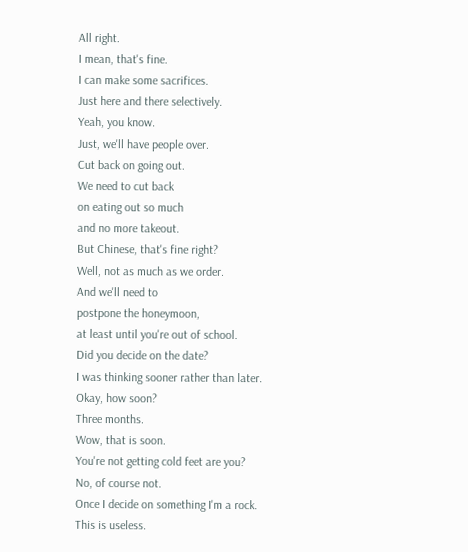All right.
I mean, that's fine.
I can make some sacrifices.
Just here and there selectively.
Yeah, you know.
Just, we'll have people over.
Cut back on going out.
We need to cut back
on eating out so much
and no more takeout.
But Chinese, that's fine right?
Well, not as much as we order.
And we'll need to
postpone the honeymoon,
at least until you're out of school.
Did you decide on the date?
I was thinking sooner rather than later.
Okay, how soon?
Three months.
Wow, that is soon.
You're not getting cold feet are you?
No, of course not.
Once I decide on something I'm a rock.
This is useless.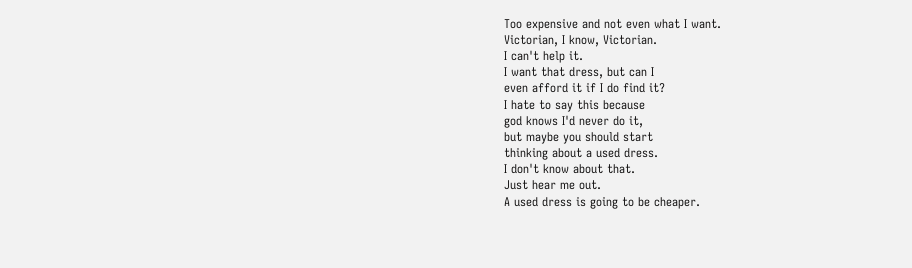Too expensive and not even what I want.
Victorian, I know, Victorian.
I can't help it.
I want that dress, but can I
even afford it if I do find it?
I hate to say this because
god knows I'd never do it,
but maybe you should start
thinking about a used dress.
I don't know about that.
Just hear me out.
A used dress is going to be cheaper.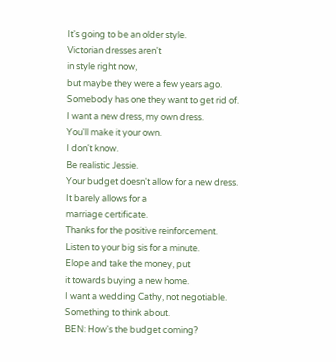It's going to be an older style.
Victorian dresses aren't
in style right now,
but maybe they were a few years ago.
Somebody has one they want to get rid of.
I want a new dress, my own dress.
You'll make it your own.
I don't know.
Be realistic Jessie.
Your budget doesn't allow for a new dress.
It barely allows for a
marriage certificate.
Thanks for the positive reinforcement.
Listen to your big sis for a minute.
Elope and take the money, put
it towards buying a new home.
I want a wedding Cathy, not negotiable.
Something to think about.
BEN: How's the budget coming?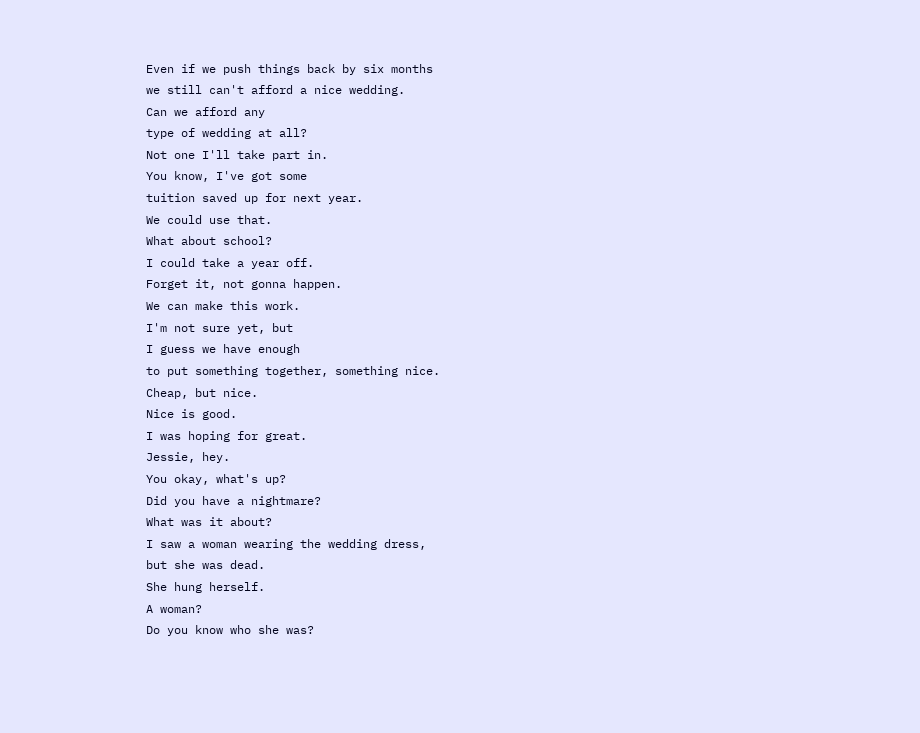Even if we push things back by six months
we still can't afford a nice wedding.
Can we afford any
type of wedding at all?
Not one I'll take part in.
You know, I've got some
tuition saved up for next year.
We could use that.
What about school?
I could take a year off.
Forget it, not gonna happen.
We can make this work.
I'm not sure yet, but
I guess we have enough
to put something together, something nice.
Cheap, but nice.
Nice is good.
I was hoping for great.
Jessie, hey.
You okay, what's up?
Did you have a nightmare?
What was it about?
I saw a woman wearing the wedding dress,
but she was dead.
She hung herself.
A woman?
Do you know who she was?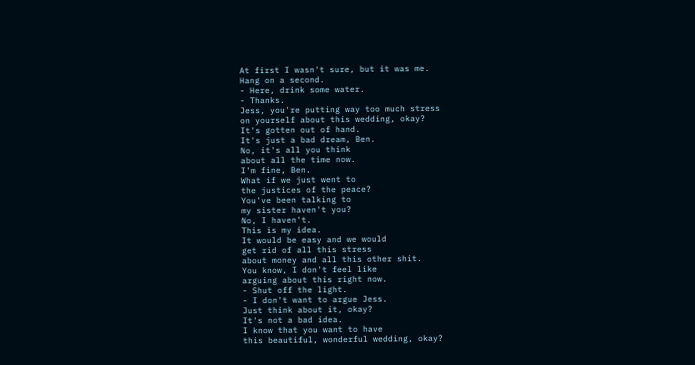At first I wasn't sure, but it was me.
Hang on a second.
- Here, drink some water.
- Thanks.
Jess, you're putting way too much stress
on yourself about this wedding, okay?
It's gotten out of hand.
It's just a bad dream, Ben.
No, it's all you think
about all the time now.
I'm fine, Ben.
What if we just went to
the justices of the peace?
You've been talking to
my sister haven't you?
No, I haven't.
This is my idea.
It would be easy and we would
get rid of all this stress
about money and all this other shit.
You know, I don't feel like
arguing about this right now.
- Shut off the light.
- I don't want to argue Jess.
Just think about it, okay?
It's not a bad idea.
I know that you want to have
this beautiful, wonderful wedding, okay?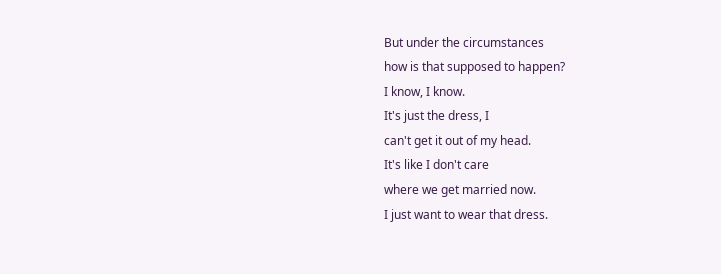But under the circumstances
how is that supposed to happen?
I know, I know.
It's just the dress, I
can't get it out of my head.
It's like I don't care
where we get married now.
I just want to wear that dress.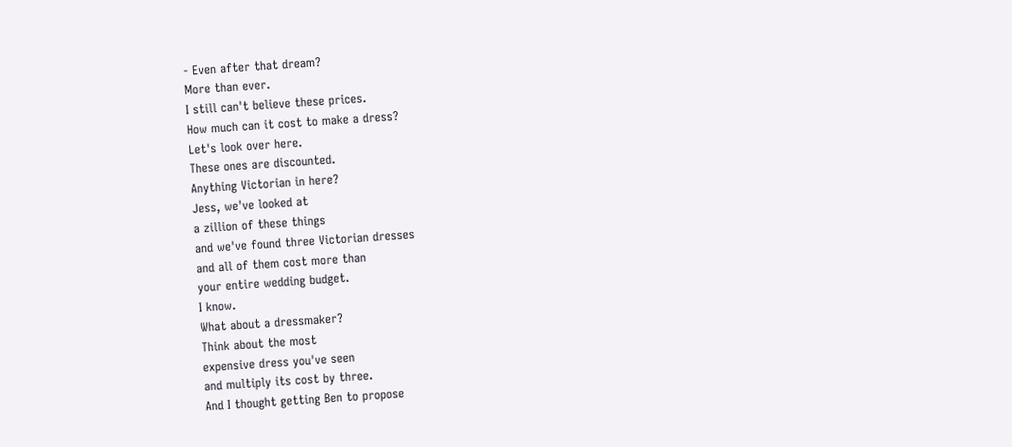- Even after that dream?
More than ever.
I still can't believe these prices.
How much can it cost to make a dress?
Let's look over here.
These ones are discounted.
Anything Victorian in here?
Jess, we've looked at
a zillion of these things
and we've found three Victorian dresses
and all of them cost more than
your entire wedding budget.
I know.
What about a dressmaker?
Think about the most
expensive dress you've seen
and multiply its cost by three.
And I thought getting Ben to propose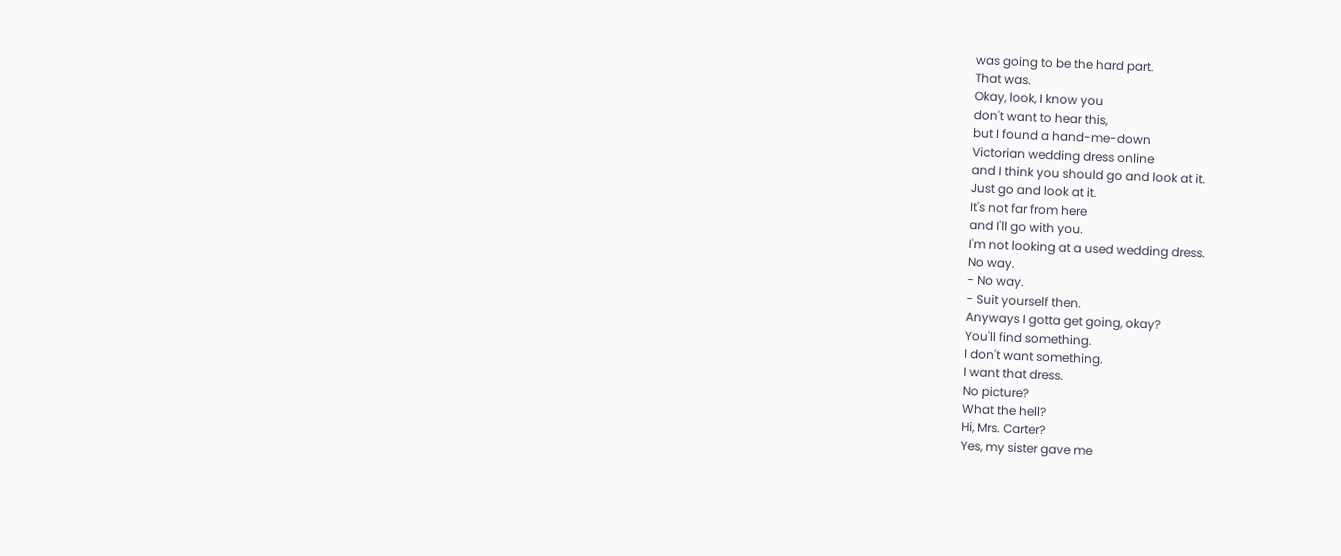was going to be the hard part.
That was.
Okay, look, I know you
don't want to hear this,
but I found a hand-me-down
Victorian wedding dress online
and I think you should go and look at it.
Just go and look at it.
It's not far from here
and I'll go with you.
I'm not looking at a used wedding dress.
No way.
- No way.
- Suit yourself then.
Anyways I gotta get going, okay?
You'll find something.
I don't want something.
I want that dress.
No picture?
What the hell?
Hi, Mrs. Carter?
Yes, my sister gave me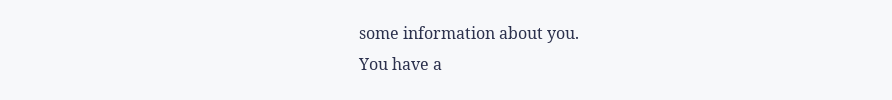some information about you.
You have a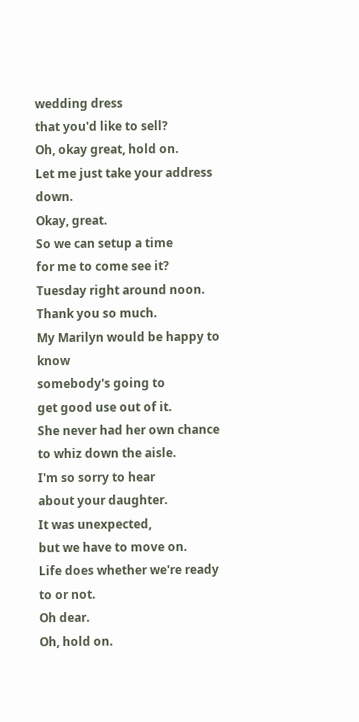wedding dress
that you'd like to sell?
Oh, okay great, hold on.
Let me just take your address down.
Okay, great.
So we can setup a time
for me to come see it?
Tuesday right around noon.
Thank you so much.
My Marilyn would be happy to know
somebody's going to
get good use out of it.
She never had her own chance
to whiz down the aisle.
I'm so sorry to hear
about your daughter.
It was unexpected,
but we have to move on.
Life does whether we're ready to or not.
Oh dear.
Oh, hold on.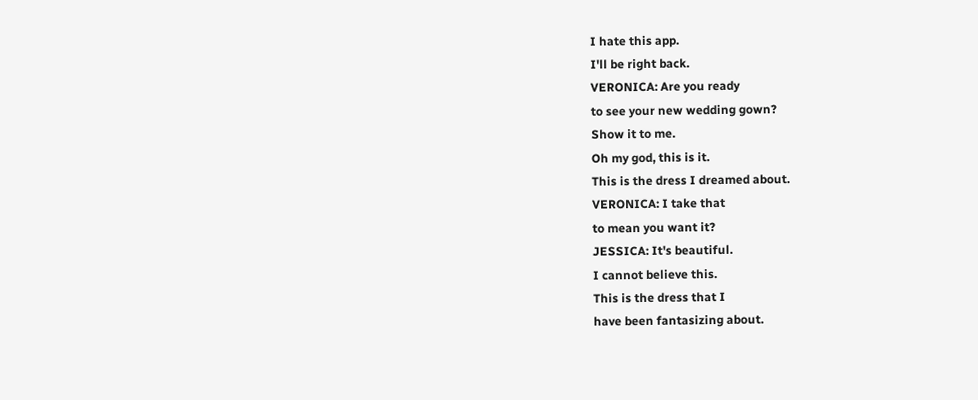I hate this app.
I'll be right back.
VERONICA: Are you ready
to see your new wedding gown?
Show it to me.
Oh my god, this is it.
This is the dress I dreamed about.
VERONICA: I take that
to mean you want it?
JESSICA: It's beautiful.
I cannot believe this.
This is the dress that I
have been fantasizing about.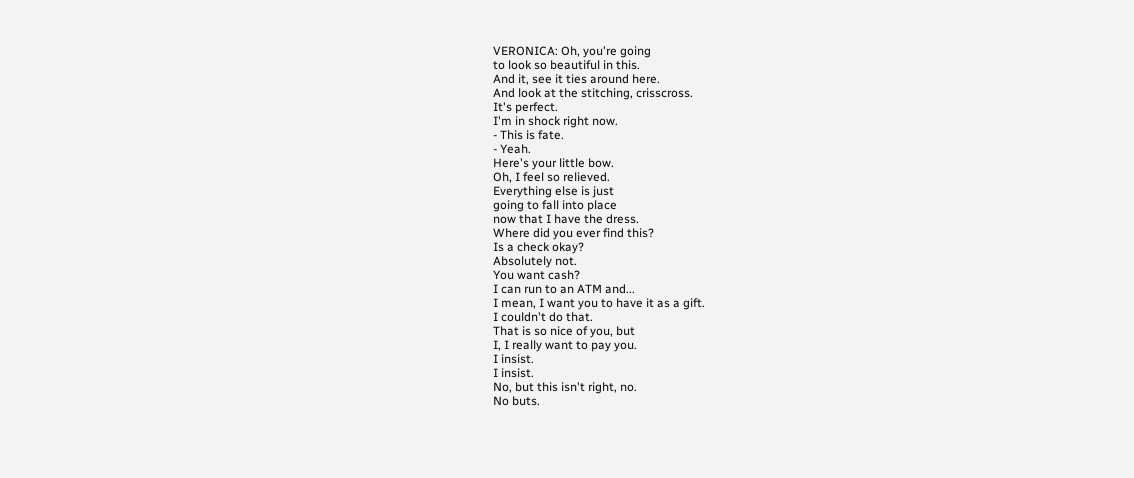VERONICA: Oh, you're going
to look so beautiful in this.
And it, see it ties around here.
And look at the stitching, crisscross.
It's perfect.
I'm in shock right now.
- This is fate.
- Yeah.
Here's your little bow.
Oh, I feel so relieved.
Everything else is just
going to fall into place
now that I have the dress.
Where did you ever find this?
Is a check okay?
Absolutely not.
You want cash?
I can run to an ATM and...
I mean, I want you to have it as a gift.
I couldn't do that.
That is so nice of you, but
I, I really want to pay you.
I insist.
I insist.
No, but this isn't right, no.
No buts.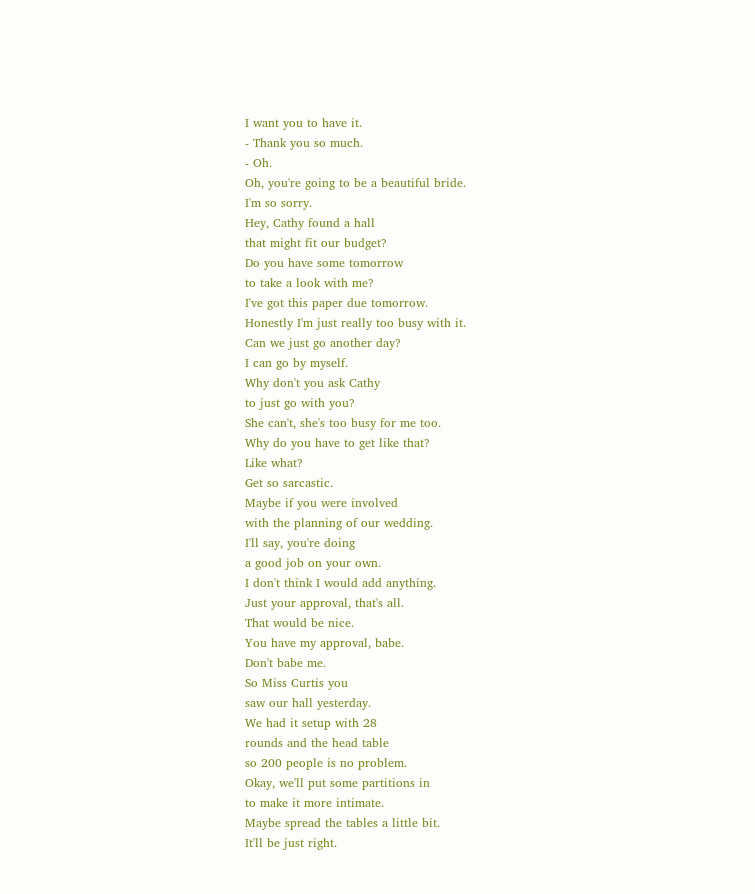I want you to have it.
- Thank you so much.
- Oh.
Oh, you're going to be a beautiful bride.
I'm so sorry.
Hey, Cathy found a hall
that might fit our budget?
Do you have some tomorrow
to take a look with me?
I've got this paper due tomorrow.
Honestly I'm just really too busy with it.
Can we just go another day?
I can go by myself.
Why don't you ask Cathy
to just go with you?
She can't, she's too busy for me too.
Why do you have to get like that?
Like what?
Get so sarcastic.
Maybe if you were involved
with the planning of our wedding.
I'll say, you're doing
a good job on your own.
I don't think I would add anything.
Just your approval, that's all.
That would be nice.
You have my approval, babe.
Don't babe me.
So Miss Curtis you
saw our hall yesterday.
We had it setup with 28
rounds and the head table
so 200 people is no problem.
Okay, we'll put some partitions in
to make it more intimate.
Maybe spread the tables a little bit.
It'll be just right.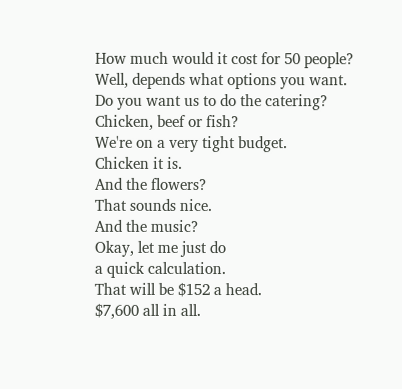How much would it cost for 50 people?
Well, depends what options you want.
Do you want us to do the catering?
Chicken, beef or fish?
We're on a very tight budget.
Chicken it is.
And the flowers?
That sounds nice.
And the music?
Okay, let me just do
a quick calculation.
That will be $152 a head.
$7,600 all in all.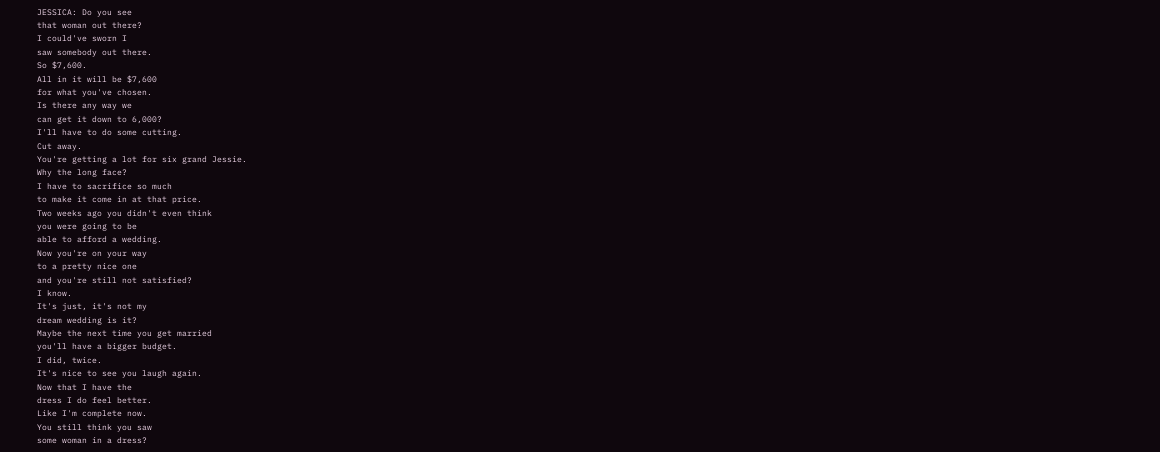JESSICA: Do you see
that woman out there?
I could've sworn I
saw somebody out there.
So $7,600.
All in it will be $7,600
for what you've chosen.
Is there any way we
can get it down to 6,000?
I'll have to do some cutting.
Cut away.
You're getting a lot for six grand Jessie.
Why the long face?
I have to sacrifice so much
to make it come in at that price.
Two weeks ago you didn't even think
you were going to be
able to afford a wedding.
Now you're on your way
to a pretty nice one
and you're still not satisfied?
I know.
It's just, it's not my
dream wedding is it?
Maybe the next time you get married
you'll have a bigger budget.
I did, twice.
It's nice to see you laugh again.
Now that I have the
dress I do feel better.
Like I'm complete now.
You still think you saw
some woman in a dress?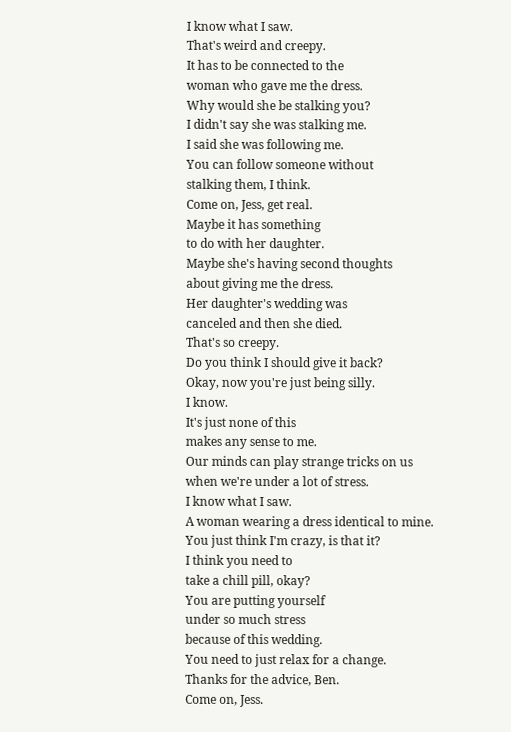I know what I saw.
That's weird and creepy.
It has to be connected to the
woman who gave me the dress.
Why would she be stalking you?
I didn't say she was stalking me.
I said she was following me.
You can follow someone without
stalking them, I think.
Come on, Jess, get real.
Maybe it has something
to do with her daughter.
Maybe she's having second thoughts
about giving me the dress.
Her daughter's wedding was
canceled and then she died.
That's so creepy.
Do you think I should give it back?
Okay, now you're just being silly.
I know.
It's just none of this
makes any sense to me.
Our minds can play strange tricks on us
when we're under a lot of stress.
I know what I saw.
A woman wearing a dress identical to mine.
You just think I'm crazy, is that it?
I think you need to
take a chill pill, okay?
You are putting yourself
under so much stress
because of this wedding.
You need to just relax for a change.
Thanks for the advice, Ben.
Come on, Jess.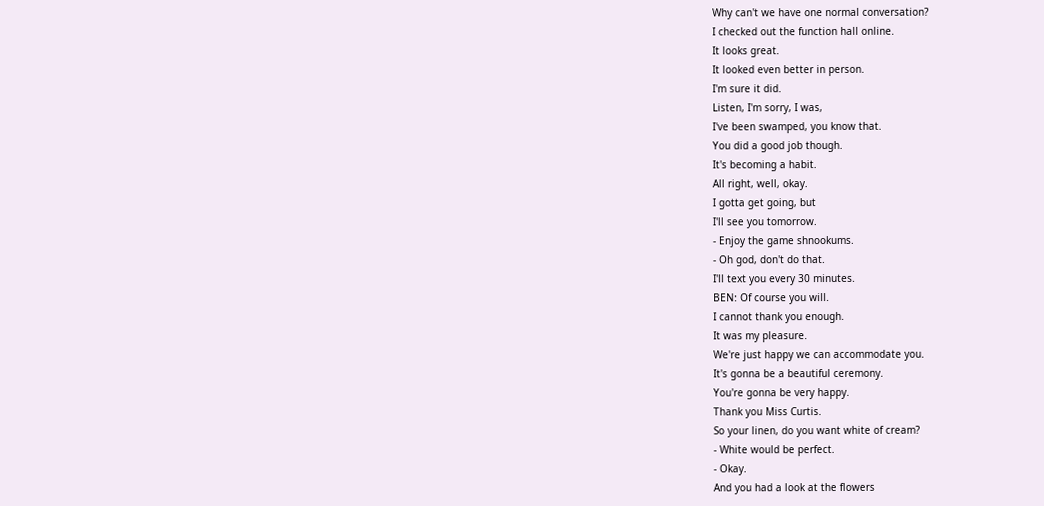Why can't we have one normal conversation?
I checked out the function hall online.
It looks great.
It looked even better in person.
I'm sure it did.
Listen, I'm sorry, I was,
I've been swamped, you know that.
You did a good job though.
It's becoming a habit.
All right, well, okay.
I gotta get going, but
I'll see you tomorrow.
- Enjoy the game shnookums.
- Oh god, don't do that.
I'll text you every 30 minutes.
BEN: Of course you will.
I cannot thank you enough.
It was my pleasure.
We're just happy we can accommodate you.
It's gonna be a beautiful ceremony.
You're gonna be very happy.
Thank you Miss Curtis.
So your linen, do you want white of cream?
- White would be perfect.
- Okay.
And you had a look at the flowers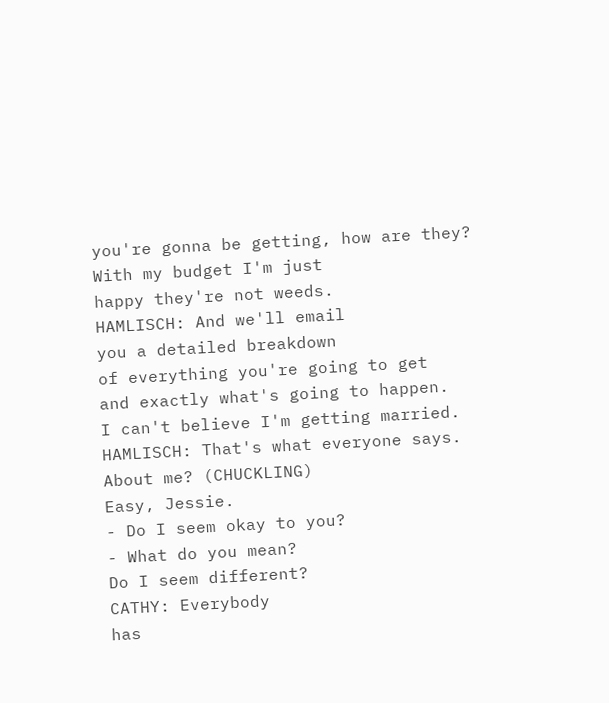you're gonna be getting, how are they?
With my budget I'm just
happy they're not weeds.
HAMLISCH: And we'll email
you a detailed breakdown
of everything you're going to get
and exactly what's going to happen.
I can't believe I'm getting married.
HAMLISCH: That's what everyone says.
About me? (CHUCKLING)
Easy, Jessie.
- Do I seem okay to you?
- What do you mean?
Do I seem different?
CATHY: Everybody
has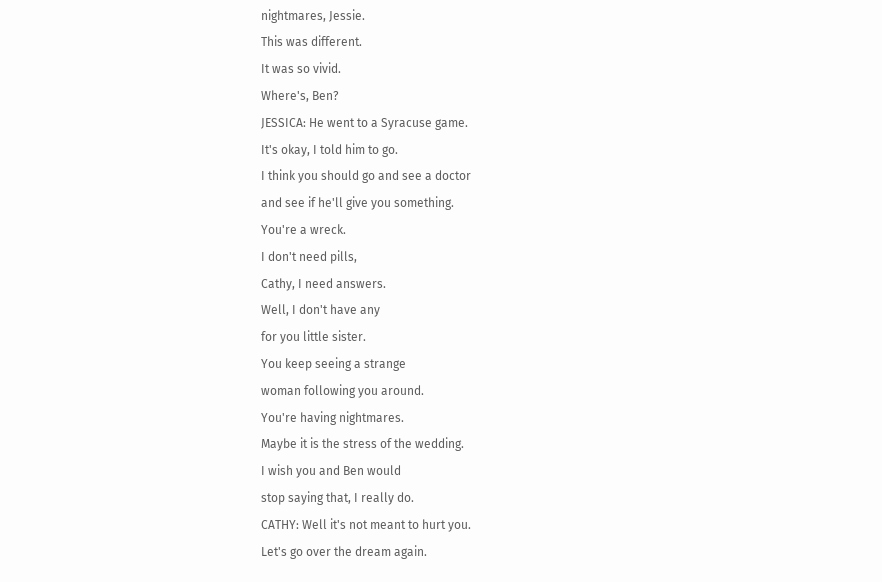nightmares, Jessie.
This was different.
It was so vivid.
Where's, Ben?
JESSICA: He went to a Syracuse game.
It's okay, I told him to go.
I think you should go and see a doctor
and see if he'll give you something.
You're a wreck.
I don't need pills,
Cathy, I need answers.
Well, I don't have any
for you little sister.
You keep seeing a strange
woman following you around.
You're having nightmares.
Maybe it is the stress of the wedding.
I wish you and Ben would
stop saying that, I really do.
CATHY: Well it's not meant to hurt you.
Let's go over the dream again.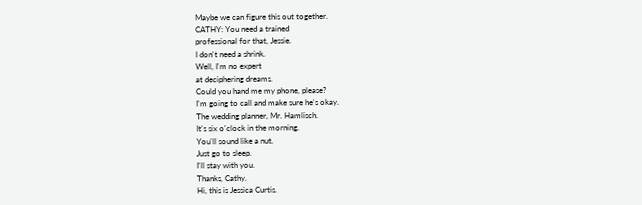Maybe we can figure this out together.
CATHY: You need a trained
professional for that, Jessie.
I don't need a shrink.
Well, I'm no expert
at deciphering dreams.
Could you hand me my phone, please?
I'm going to call and make sure he's okay.
The wedding planner, Mr. Hamlisch.
It's six o'clock in the morning.
You'll sound like a nut.
Just go to sleep.
I'll stay with you.
Thanks, Cathy.
Hi, this is Jessica Curtis.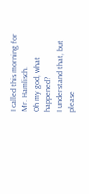I called this morning for Mr. Hamlisch.
Oh my god, what happened?
I understand that, but please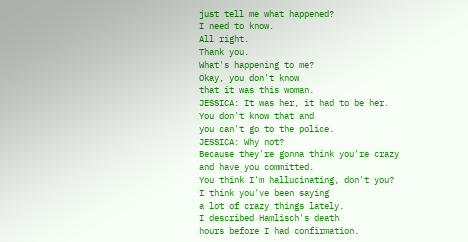just tell me what happened?
I need to know.
All right.
Thank you.
What's happening to me?
Okay, you don't know
that it was this woman.
JESSICA: It was her, it had to be her.
You don't know that and
you can't go to the police.
JESSICA: Why not?
Because they're gonna think you're crazy
and have you committed.
You think I'm hallucinating, don't you?
I think you've been saying
a lot of crazy things lately.
I described Hamlisch's death
hours before I had confirmation.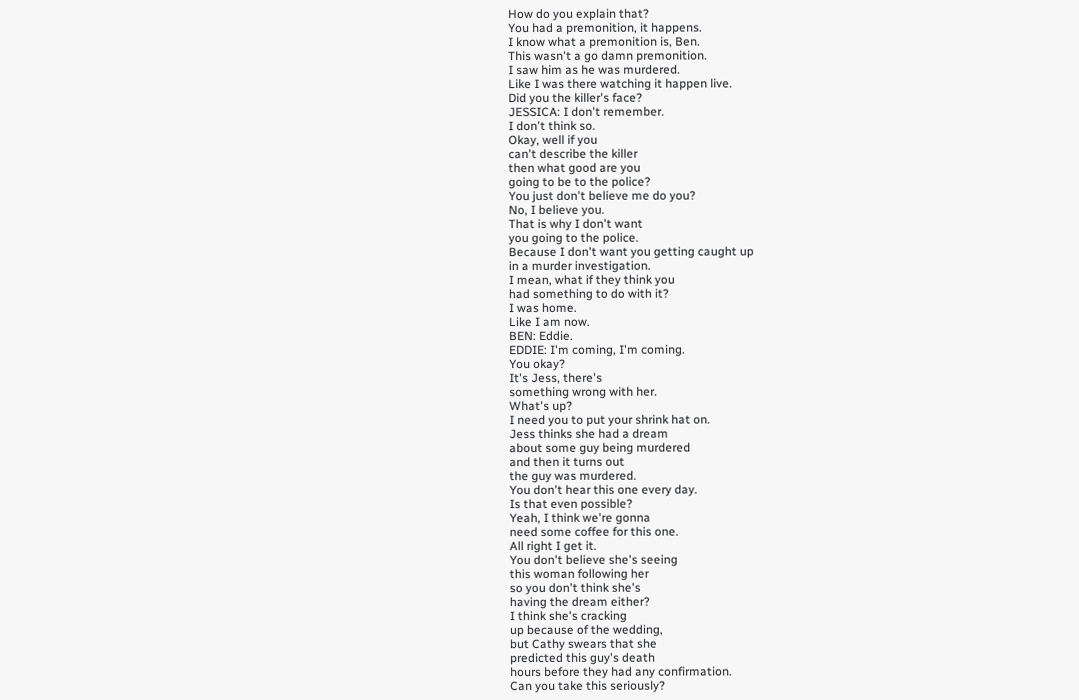How do you explain that?
You had a premonition, it happens.
I know what a premonition is, Ben.
This wasn't a go damn premonition.
I saw him as he was murdered.
Like I was there watching it happen live.
Did you the killer's face?
JESSICA: I don't remember.
I don't think so.
Okay, well if you
can't describe the killer
then what good are you
going to be to the police?
You just don't believe me do you?
No, I believe you.
That is why I don't want
you going to the police.
Because I don't want you getting caught up
in a murder investigation.
I mean, what if they think you
had something to do with it?
I was home.
Like I am now.
BEN: Eddie.
EDDIE: I'm coming, I'm coming.
You okay?
It's Jess, there's
something wrong with her.
What's up?
I need you to put your shrink hat on.
Jess thinks she had a dream
about some guy being murdered
and then it turns out
the guy was murdered.
You don't hear this one every day.
Is that even possible?
Yeah, I think we're gonna
need some coffee for this one.
All right I get it.
You don't believe she's seeing
this woman following her
so you don't think she's
having the dream either?
I think she's cracking
up because of the wedding,
but Cathy swears that she
predicted this guy's death
hours before they had any confirmation.
Can you take this seriously?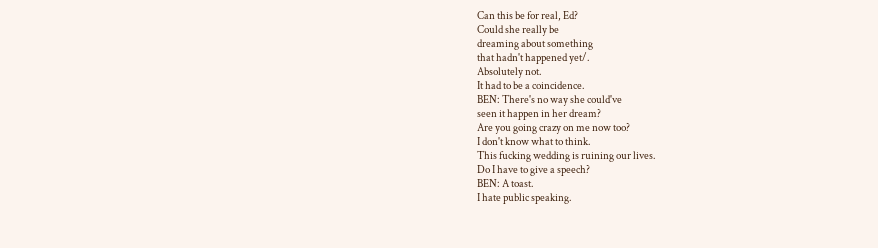Can this be for real, Ed?
Could she really be
dreaming about something
that hadn't happened yet/.
Absolutely not.
It had to be a coincidence.
BEN: There's no way she could've
seen it happen in her dream?
Are you going crazy on me now too?
I don't know what to think.
This fucking wedding is ruining our lives.
Do I have to give a speech?
BEN: A toast.
I hate public speaking.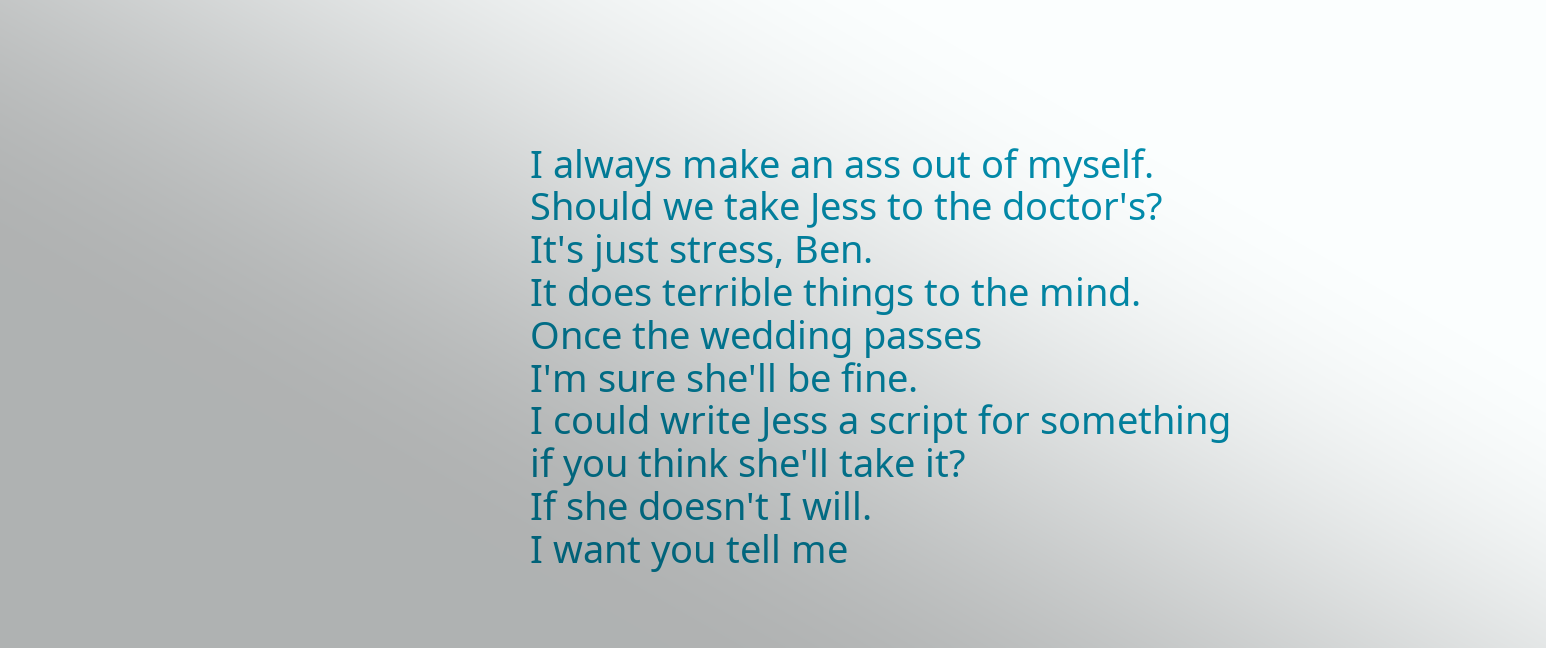I always make an ass out of myself.
Should we take Jess to the doctor's?
It's just stress, Ben.
It does terrible things to the mind.
Once the wedding passes
I'm sure she'll be fine.
I could write Jess a script for something
if you think she'll take it?
If she doesn't I will.
I want you tell me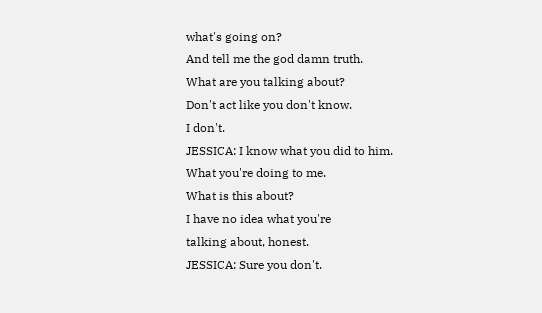what's going on?
And tell me the god damn truth.
What are you talking about?
Don't act like you don't know.
I don't.
JESSICA: I know what you did to him.
What you're doing to me.
What is this about?
I have no idea what you're
talking about, honest.
JESSICA: Sure you don't.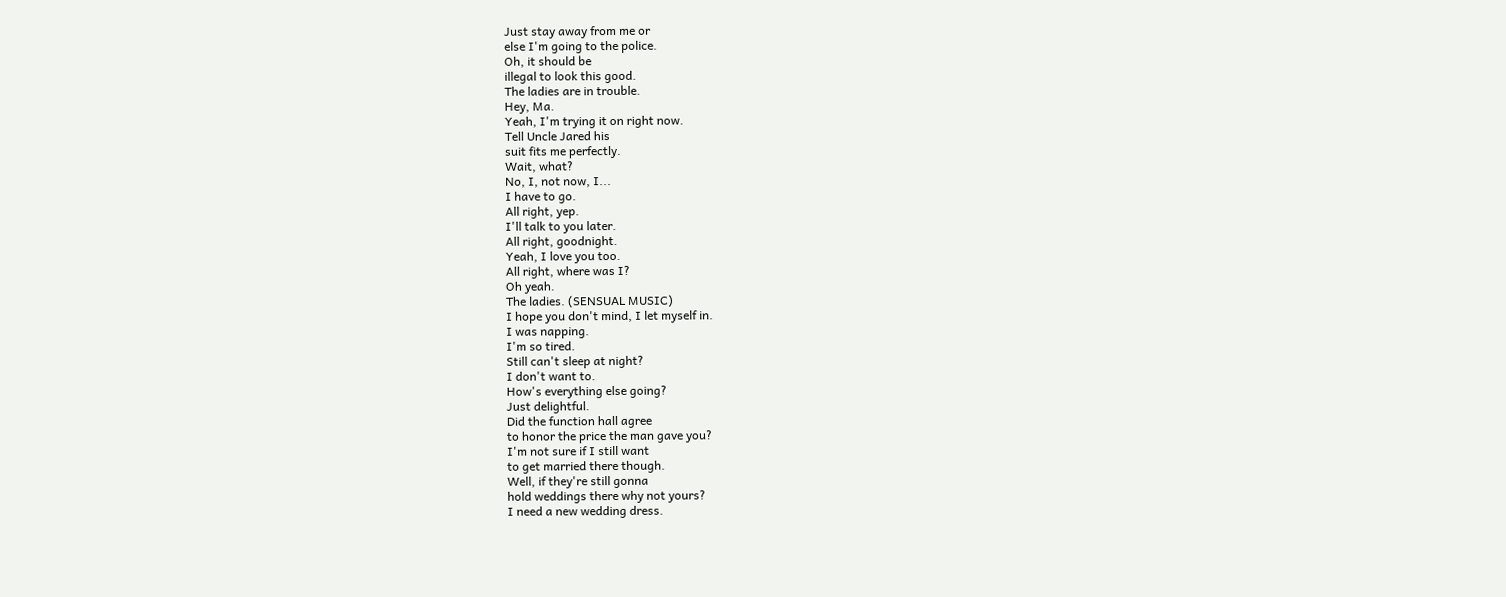Just stay away from me or
else I'm going to the police.
Oh, it should be
illegal to look this good.
The ladies are in trouble.
Hey, Ma.
Yeah, I'm trying it on right now.
Tell Uncle Jared his
suit fits me perfectly.
Wait, what?
No, I, not now, I...
I have to go.
All right, yep.
I'll talk to you later.
All right, goodnight.
Yeah, I love you too.
All right, where was I?
Oh yeah.
The ladies. (SENSUAL MUSIC)
I hope you don't mind, I let myself in.
I was napping.
I'm so tired.
Still can't sleep at night?
I don't want to.
How's everything else going?
Just delightful.
Did the function hall agree
to honor the price the man gave you?
I'm not sure if I still want
to get married there though.
Well, if they're still gonna
hold weddings there why not yours?
I need a new wedding dress.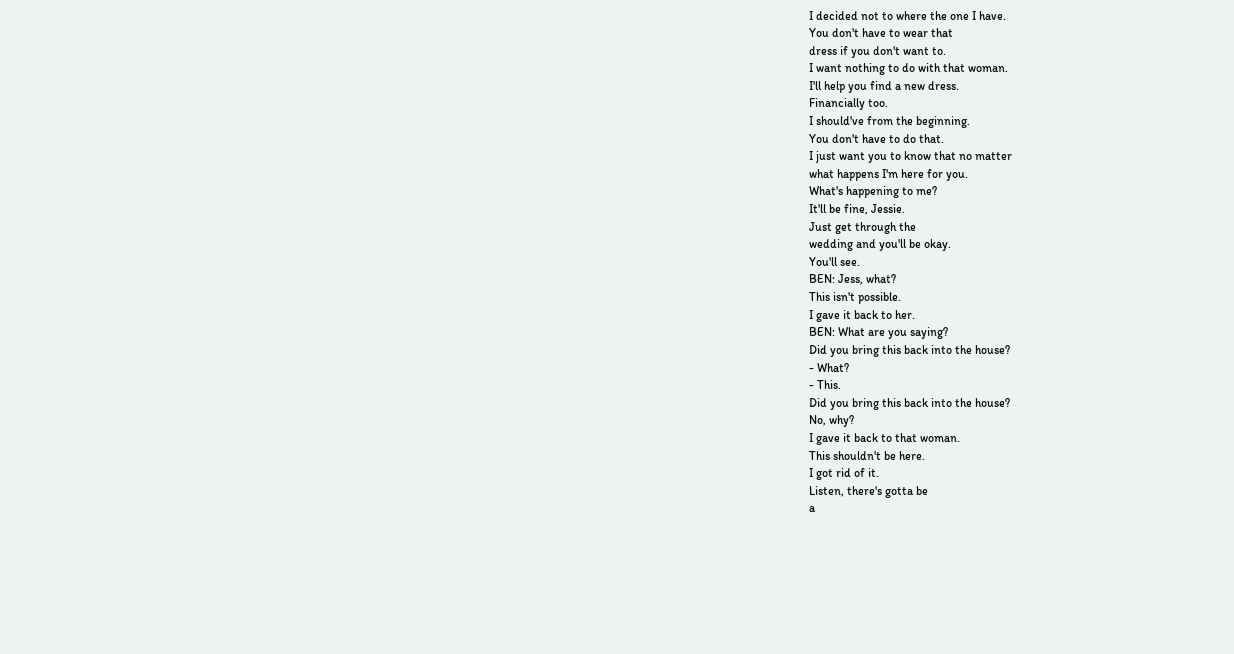I decided not to where the one I have.
You don't have to wear that
dress if you don't want to.
I want nothing to do with that woman.
I'll help you find a new dress.
Financially too.
I should've from the beginning.
You don't have to do that.
I just want you to know that no matter
what happens I'm here for you.
What's happening to me?
It'll be fine, Jessie.
Just get through the
wedding and you'll be okay.
You'll see.
BEN: Jess, what?
This isn't possible.
I gave it back to her.
BEN: What are you saying?
Did you bring this back into the house?
- What?
- This.
Did you bring this back into the house?
No, why?
I gave it back to that woman.
This shouldn't be here.
I got rid of it.
Listen, there's gotta be
a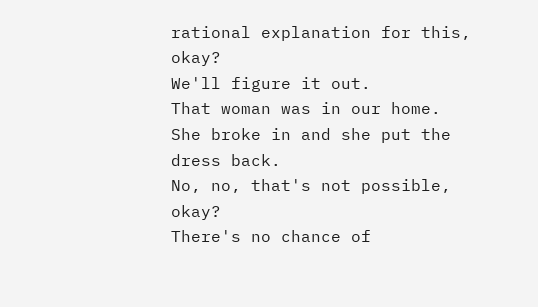rational explanation for this, okay?
We'll figure it out.
That woman was in our home.
She broke in and she put the dress back.
No, no, that's not possible, okay?
There's no chance of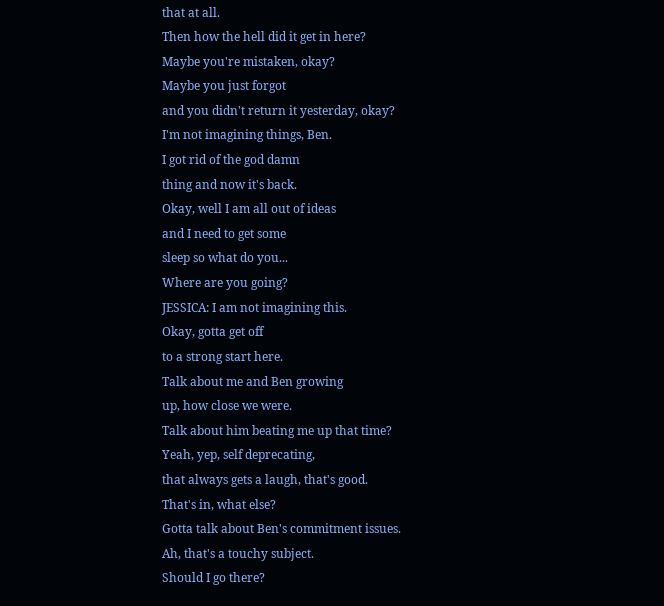that at all.
Then how the hell did it get in here?
Maybe you're mistaken, okay?
Maybe you just forgot
and you didn't return it yesterday, okay?
I'm not imagining things, Ben.
I got rid of the god damn
thing and now it's back.
Okay, well I am all out of ideas
and I need to get some
sleep so what do you...
Where are you going?
JESSICA: I am not imagining this.
Okay, gotta get off
to a strong start here.
Talk about me and Ben growing
up, how close we were.
Talk about him beating me up that time?
Yeah, yep, self deprecating,
that always gets a laugh, that's good.
That's in, what else?
Gotta talk about Ben's commitment issues.
Ah, that's a touchy subject.
Should I go there?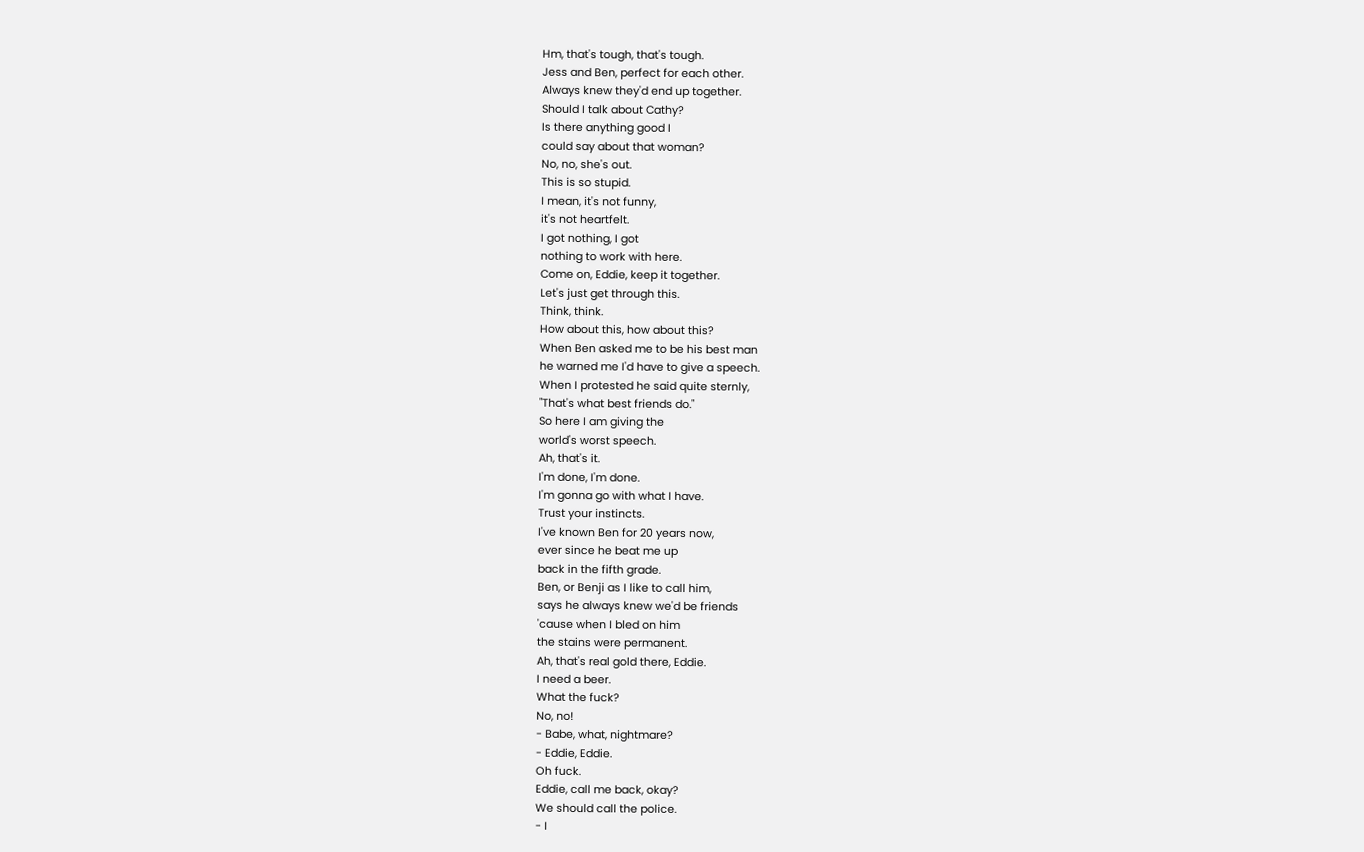Hm, that's tough, that's tough.
Jess and Ben, perfect for each other.
Always knew they'd end up together.
Should I talk about Cathy?
Is there anything good I
could say about that woman?
No, no, she's out.
This is so stupid.
I mean, it's not funny,
it's not heartfelt.
I got nothing, I got
nothing to work with here.
Come on, Eddie, keep it together.
Let's just get through this.
Think, think.
How about this, how about this?
When Ben asked me to be his best man
he warned me I'd have to give a speech.
When I protested he said quite sternly,
"That's what best friends do."
So here I am giving the
world's worst speech.
Ah, that's it.
I'm done, I'm done.
I'm gonna go with what I have.
Trust your instincts.
I've known Ben for 20 years now,
ever since he beat me up
back in the fifth grade.
Ben, or Benji as I like to call him,
says he always knew we'd be friends
'cause when I bled on him
the stains were permanent.
Ah, that's real gold there, Eddie.
I need a beer.
What the fuck?
No, no!
- Babe, what, nightmare?
- Eddie, Eddie.
Oh fuck.
Eddie, call me back, okay?
We should call the police.
- I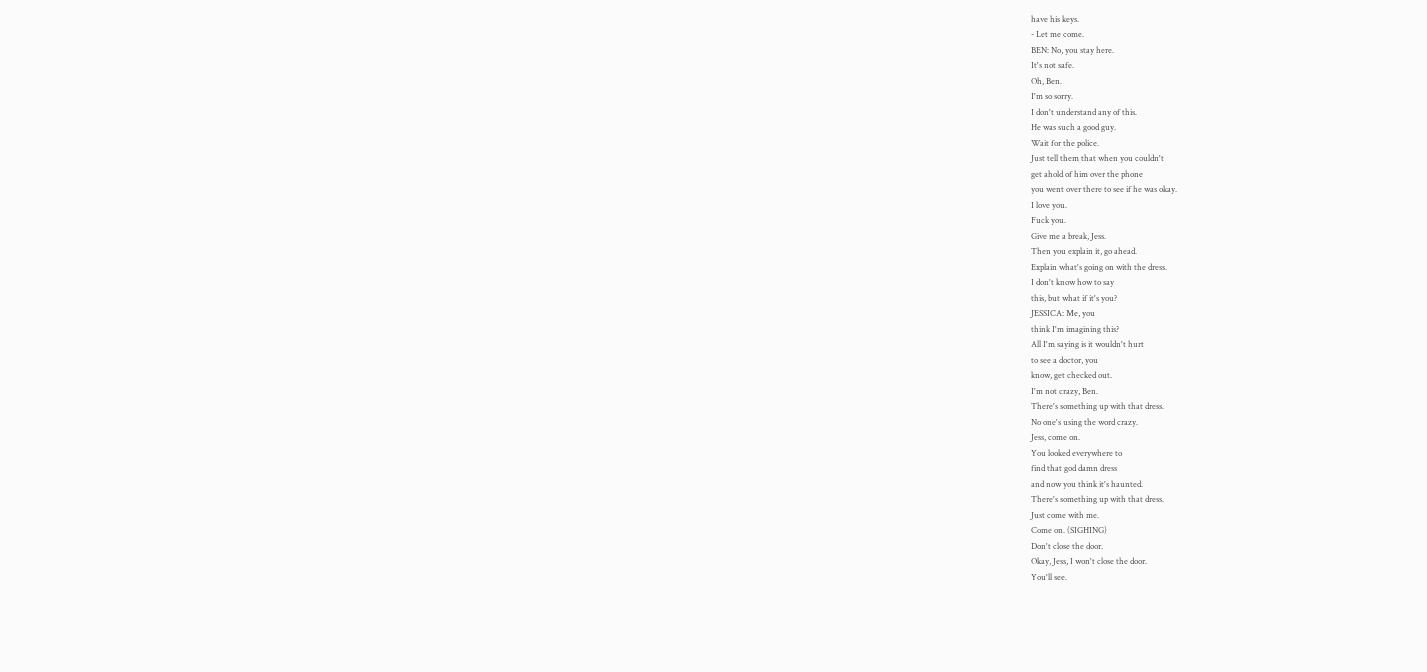have his keys.
- Let me come.
BEN: No, you stay here.
It's not safe.
Oh, Ben.
I'm so sorry.
I don't understand any of this.
He was such a good guy.
Wait for the police.
Just tell them that when you couldn't
get ahold of him over the phone
you went over there to see if he was okay.
I love you.
Fuck you.
Give me a break, Jess.
Then you explain it, go ahead.
Explain what's going on with the dress.
I don't know how to say
this, but what if it's you?
JESSICA: Me, you
think I'm imagining this?
All I'm saying is it wouldn't hurt
to see a doctor, you
know, get checked out.
I'm not crazy, Ben.
There's something up with that dress.
No one's using the word crazy.
Jess, come on.
You looked everywhere to
find that god damn dress
and now you think it's haunted.
There's something up with that dress.
Just come with me.
Come on. (SIGHING)
Don't close the door.
Okay, Jess, I won't close the door.
You'll see.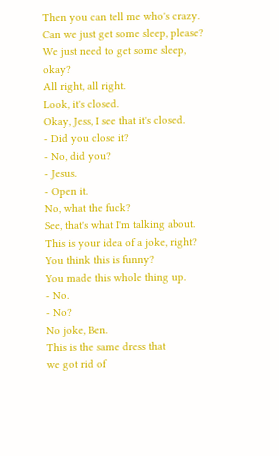Then you can tell me who's crazy.
Can we just get some sleep, please?
We just need to get some sleep, okay?
All right, all right.
Look, it's closed.
Okay, Jess, I see that it's closed.
- Did you close it?
- No, did you?
- Jesus.
- Open it.
No, what the fuck?
See, that's what I'm talking about.
This is your idea of a joke, right?
You think this is funny?
You made this whole thing up.
- No.
- No?
No joke, Ben.
This is the same dress that
we got rid of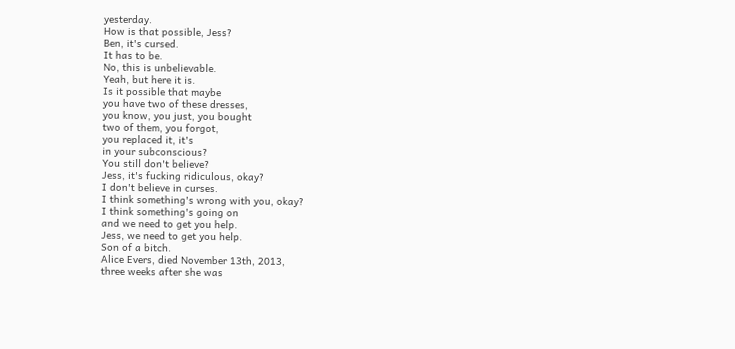yesterday.
How is that possible, Jess?
Ben, it's cursed.
It has to be.
No, this is unbelievable.
Yeah, but here it is.
Is it possible that maybe
you have two of these dresses,
you know, you just, you bought
two of them, you forgot,
you replaced it, it's
in your subconscious?
You still don't believe?
Jess, it's fucking ridiculous, okay?
I don't believe in curses.
I think something's wrong with you, okay?
I think something's going on
and we need to get you help.
Jess, we need to get you help.
Son of a bitch.
Alice Evers, died November 13th, 2013,
three weeks after she was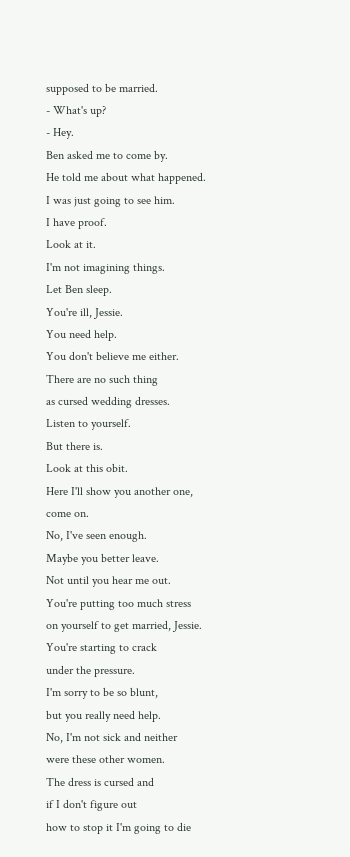supposed to be married.
- What's up?
- Hey.
Ben asked me to come by.
He told me about what happened.
I was just going to see him.
I have proof.
Look at it.
I'm not imagining things.
Let Ben sleep.
You're ill, Jessie.
You need help.
You don't believe me either.
There are no such thing
as cursed wedding dresses.
Listen to yourself.
But there is.
Look at this obit.
Here I'll show you another one, come on.
No, I've seen enough.
Maybe you better leave.
Not until you hear me out.
You're putting too much stress
on yourself to get married, Jessie.
You're starting to crack
under the pressure.
I'm sorry to be so blunt,
but you really need help.
No, I'm not sick and neither
were these other women.
The dress is cursed and
if I don't figure out
how to stop it I'm going to die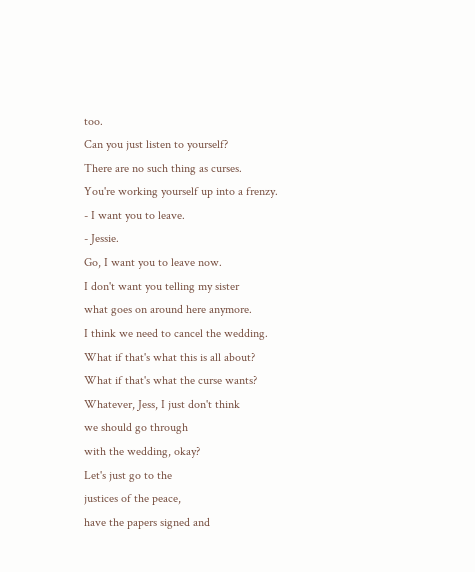too.
Can you just listen to yourself?
There are no such thing as curses.
You're working yourself up into a frenzy.
- I want you to leave.
- Jessie.
Go, I want you to leave now.
I don't want you telling my sister
what goes on around here anymore.
I think we need to cancel the wedding.
What if that's what this is all about?
What if that's what the curse wants?
Whatever, Jess, I just don't think
we should go through
with the wedding, okay?
Let's just go to the
justices of the peace,
have the papers signed and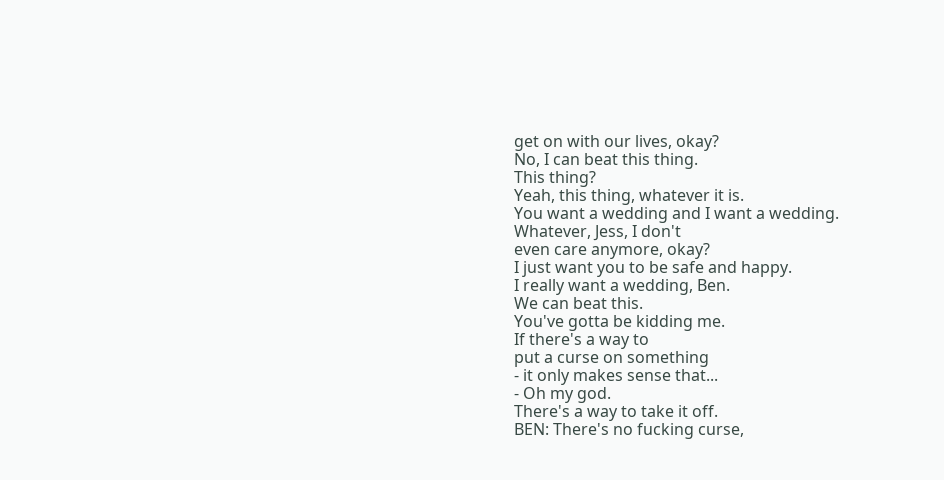get on with our lives, okay?
No, I can beat this thing.
This thing?
Yeah, this thing, whatever it is.
You want a wedding and I want a wedding.
Whatever, Jess, I don't
even care anymore, okay?
I just want you to be safe and happy.
I really want a wedding, Ben.
We can beat this.
You've gotta be kidding me.
If there's a way to
put a curse on something
- it only makes sense that...
- Oh my god.
There's a way to take it off.
BEN: There's no fucking curse,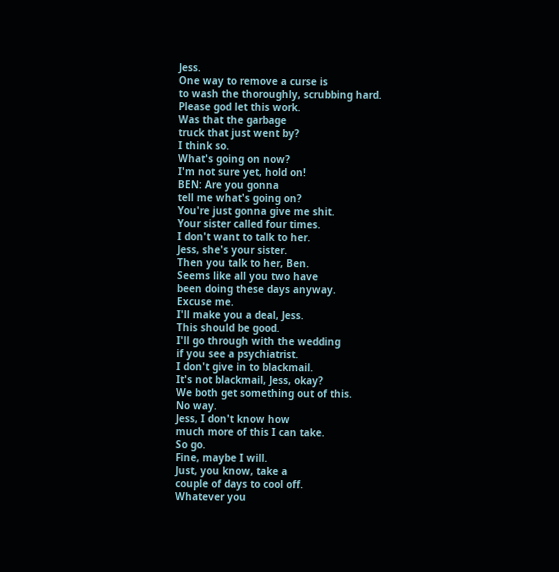Jess.
One way to remove a curse is
to wash the thoroughly, scrubbing hard.
Please god let this work.
Was that the garbage
truck that just went by?
I think so.
What's going on now?
I'm not sure yet, hold on!
BEN: Are you gonna
tell me what's going on?
You're just gonna give me shit.
Your sister called four times.
I don't want to talk to her.
Jess, she's your sister.
Then you talk to her, Ben.
Seems like all you two have
been doing these days anyway.
Excuse me.
I'll make you a deal, Jess.
This should be good.
I'll go through with the wedding
if you see a psychiatrist.
I don't give in to blackmail.
It's not blackmail, Jess, okay?
We both get something out of this.
No way.
Jess, I don't know how
much more of this I can take.
So go.
Fine, maybe I will.
Just, you know, take a
couple of days to cool off.
Whatever you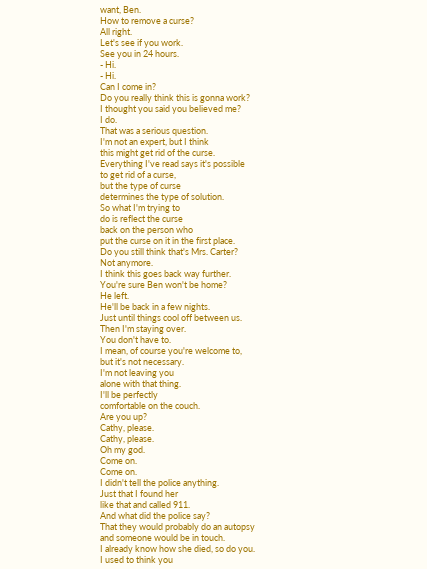want, Ben.
How to remove a curse?
All right.
Let's see if you work.
See you in 24 hours.
- Hi.
- Hi.
Can I come in?
Do you really think this is gonna work?
I thought you said you believed me?
I do.
That was a serious question.
I'm not an expert, but I think
this might get rid of the curse.
Everything I've read says it's possible
to get rid of a curse,
but the type of curse
determines the type of solution.
So what I'm trying to
do is reflect the curse
back on the person who
put the curse on it in the first place.
Do you still think that's Mrs. Carter?
Not anymore.
I think this goes back way further.
You're sure Ben won't be home?
He left.
He'll be back in a few nights.
Just until things cool off between us.
Then I'm staying over.
You don't have to.
I mean, of course you're welcome to,
but it's not necessary.
I'm not leaving you
alone with that thing.
I'll be perfectly
comfortable on the couch.
Are you up?
Cathy, please.
Cathy, please.
Oh my god.
Come on.
Come on.
I didn't tell the police anything.
Just that I found her
like that and called 911.
And what did the police say?
That they would probably do an autopsy
and someone would be in touch.
I already know how she died, so do you.
I used to think you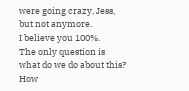were going crazy, Jess,
but not anymore.
I believe you 100%.
The only question is
what do we do about this?
How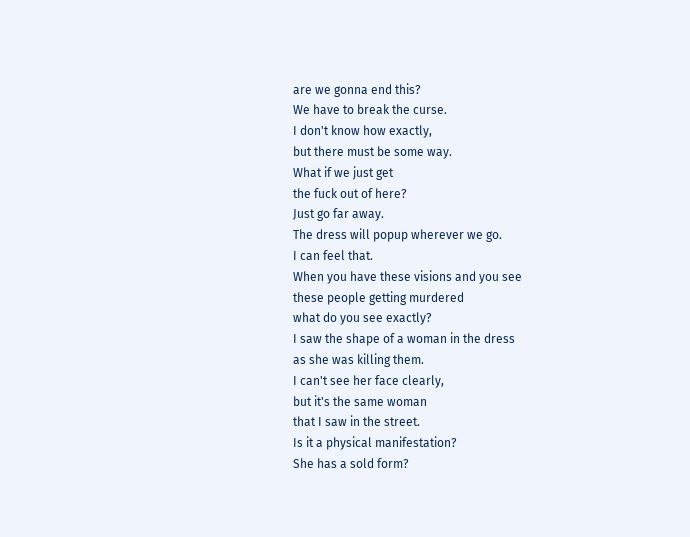are we gonna end this?
We have to break the curse.
I don't know how exactly,
but there must be some way.
What if we just get
the fuck out of here?
Just go far away.
The dress will popup wherever we go.
I can feel that.
When you have these visions and you see
these people getting murdered
what do you see exactly?
I saw the shape of a woman in the dress
as she was killing them.
I can't see her face clearly,
but it's the same woman
that I saw in the street.
Is it a physical manifestation?
She has a sold form?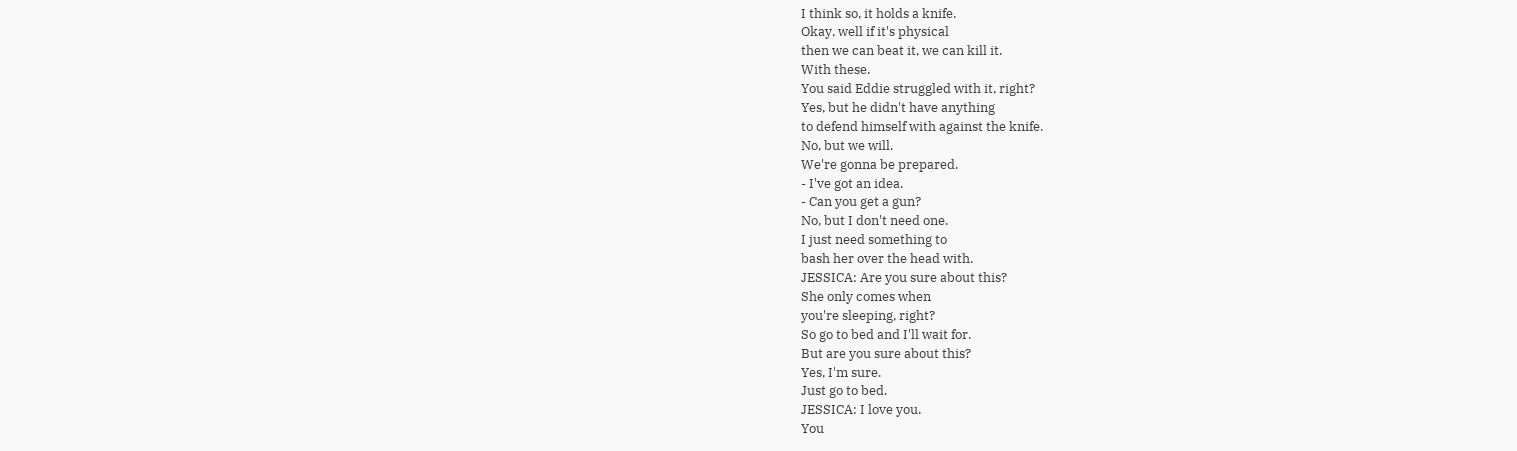I think so, it holds a knife.
Okay, well if it's physical
then we can beat it, we can kill it.
With these.
You said Eddie struggled with it, right?
Yes, but he didn't have anything
to defend himself with against the knife.
No, but we will.
We're gonna be prepared.
- I've got an idea.
- Can you get a gun?
No, but I don't need one.
I just need something to
bash her over the head with.
JESSICA: Are you sure about this?
She only comes when
you're sleeping, right?
So go to bed and I'll wait for.
But are you sure about this?
Yes, I'm sure.
Just go to bed.
JESSICA: I love you.
You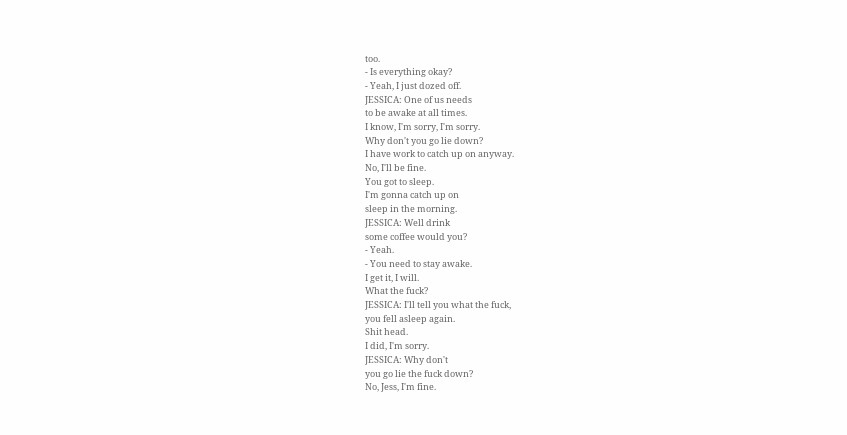too.
- Is everything okay?
- Yeah, I just dozed off.
JESSICA: One of us needs
to be awake at all times.
I know, I'm sorry, I'm sorry.
Why don't you go lie down?
I have work to catch up on anyway.
No, I'll be fine.
You got to sleep.
I'm gonna catch up on
sleep in the morning.
JESSICA: Well drink
some coffee would you?
- Yeah.
- You need to stay awake.
I get it, I will.
What the fuck?
JESSICA: I'll tell you what the fuck,
you fell asleep again.
Shit head.
I did, I'm sorry.
JESSICA: Why don't
you go lie the fuck down?
No, Jess, I'm fine.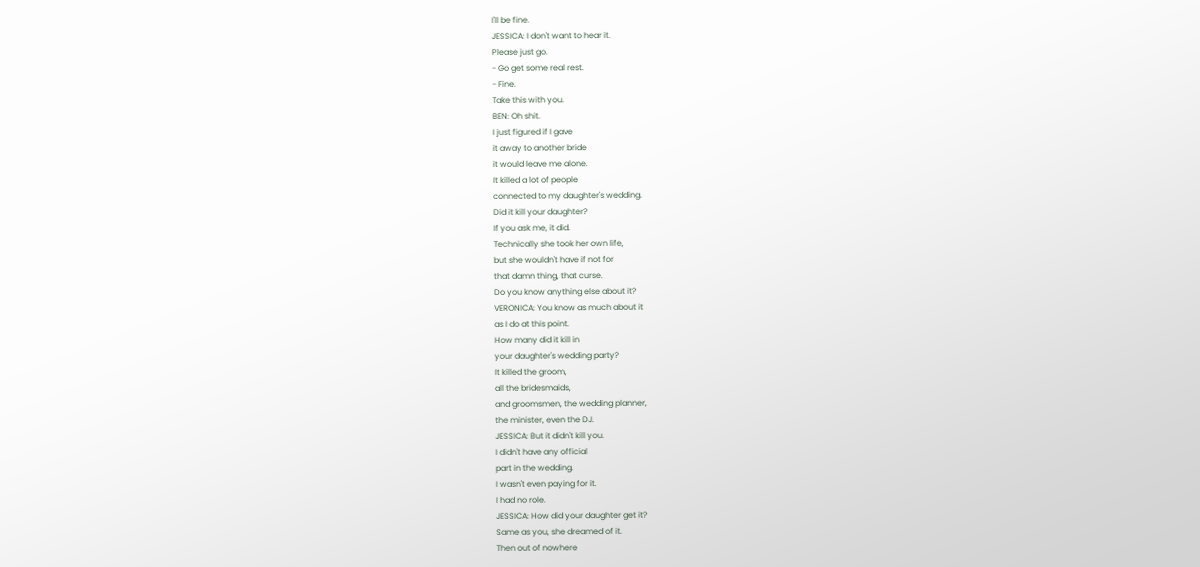I'll be fine.
JESSICA: I don't want to hear it.
Please just go.
- Go get some real rest.
- Fine.
Take this with you.
BEN: Oh shit.
I just figured if I gave
it away to another bride
it would leave me alone.
It killed a lot of people
connected to my daughter's wedding.
Did it kill your daughter?
If you ask me, it did.
Technically she took her own life,
but she wouldn't have if not for
that damn thing, that curse.
Do you know anything else about it?
VERONICA: You know as much about it
as I do at this point.
How many did it kill in
your daughter's wedding party?
It killed the groom,
all the bridesmaids,
and groomsmen, the wedding planner,
the minister, even the DJ.
JESSICA: But it didn't kill you.
I didn't have any official
part in the wedding.
I wasn't even paying for it.
I had no role.
JESSICA: How did your daughter get it?
Same as you, she dreamed of it.
Then out of nowhere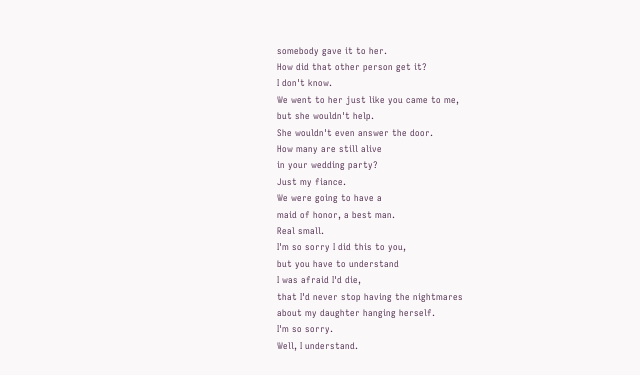somebody gave it to her.
How did that other person get it?
I don't know.
We went to her just like you came to me,
but she wouldn't help.
She wouldn't even answer the door.
How many are still alive
in your wedding party?
Just my fiance.
We were going to have a
maid of honor, a best man.
Real small.
I'm so sorry I did this to you,
but you have to understand
I was afraid I'd die,
that I'd never stop having the nightmares
about my daughter hanging herself.
I'm so sorry.
Well, I understand.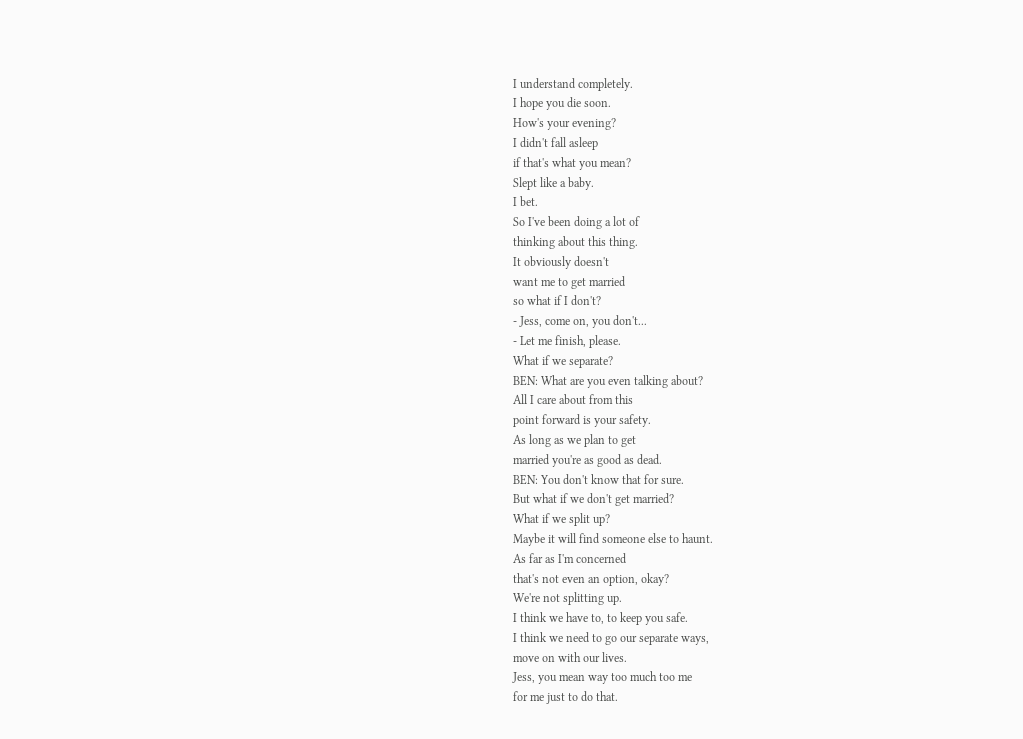I understand completely.
I hope you die soon.
How's your evening?
I didn't fall asleep
if that's what you mean?
Slept like a baby.
I bet.
So I've been doing a lot of
thinking about this thing.
It obviously doesn't
want me to get married
so what if I don't?
- Jess, come on, you don't...
- Let me finish, please.
What if we separate?
BEN: What are you even talking about?
All I care about from this
point forward is your safety.
As long as we plan to get
married you're as good as dead.
BEN: You don't know that for sure.
But what if we don't get married?
What if we split up?
Maybe it will find someone else to haunt.
As far as I'm concerned
that's not even an option, okay?
We're not splitting up.
I think we have to, to keep you safe.
I think we need to go our separate ways,
move on with our lives.
Jess, you mean way too much too me
for me just to do that.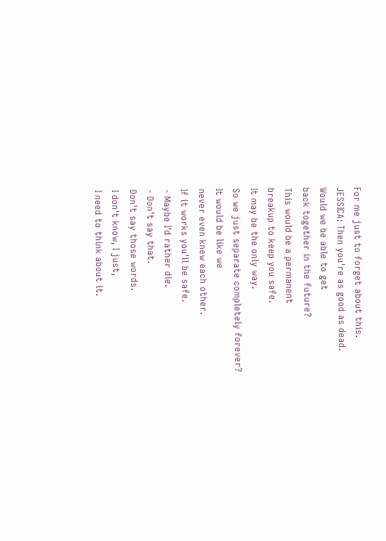For me just to forget about this.
JESSICA: Then you're as good as dead.
Would we be able to get
back together in the future?
This would be a permanent
breakup to keep you safe.
It may be the only way.
So we just separate completely forever?
It would be like we
never even knew each other.
If it works you'll be safe.
- Maybe I'd rather die.
- Don't say that.
Don't say those words.
I don't know, I just,
I need to think about it.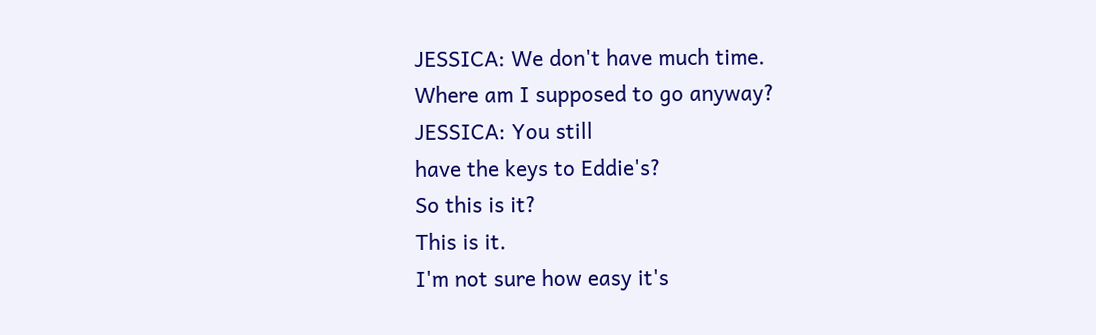JESSICA: We don't have much time.
Where am I supposed to go anyway?
JESSICA: You still
have the keys to Eddie's?
So this is it?
This is it.
I'm not sure how easy it's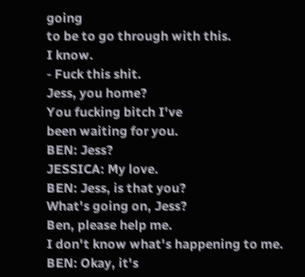going
to be to go through with this.
I know.
- Fuck this shit.
Jess, you home?
You fucking bitch I've
been waiting for you.
BEN: Jess?
JESSICA: My love.
BEN: Jess, is that you?
What's going on, Jess?
Ben, please help me.
I don't know what's happening to me.
BEN: Okay, it's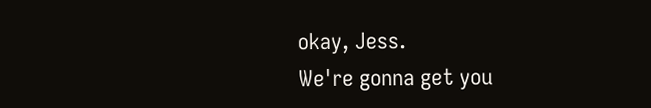okay, Jess.
We're gonna get you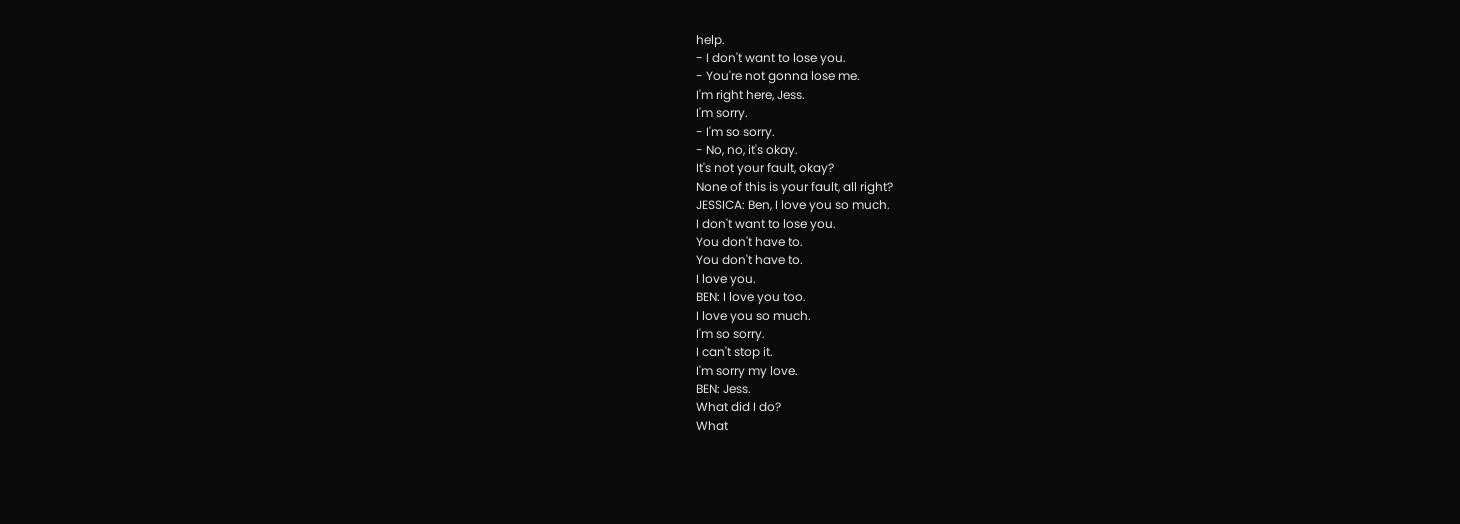help.
- I don't want to lose you.
- You're not gonna lose me.
I'm right here, Jess.
I'm sorry.
- I'm so sorry.
- No, no, it's okay.
It's not your fault, okay?
None of this is your fault, all right?
JESSICA: Ben, I love you so much.
I don't want to lose you.
You don't have to.
You don't have to.
I love you.
BEN: I love you too.
I love you so much.
I'm so sorry.
I can't stop it.
I'm sorry my love.
BEN: Jess.
What did I do?
What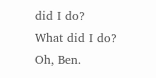did I do?
What did I do?
Oh, Ben.